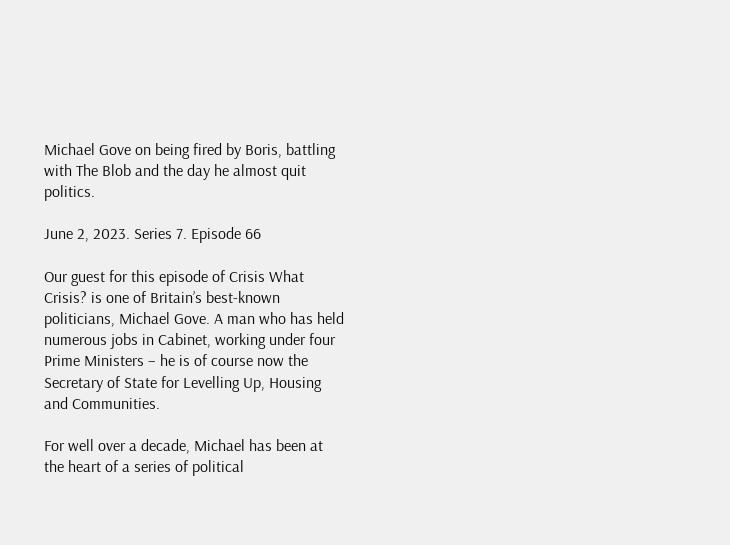Michael Gove on being fired by Boris, battling with The Blob and the day he almost quit politics.

June 2, 2023. Series 7. Episode 66

Our guest for this episode of Crisis What Crisis? is one of Britain’s best-known politicians, Michael Gove. A man who has held numerous jobs in Cabinet, working under four Prime Ministers – he is of course now the Secretary of State for Levelling Up, Housing and Communities.

For well over a decade, Michael has been at the heart of a series of political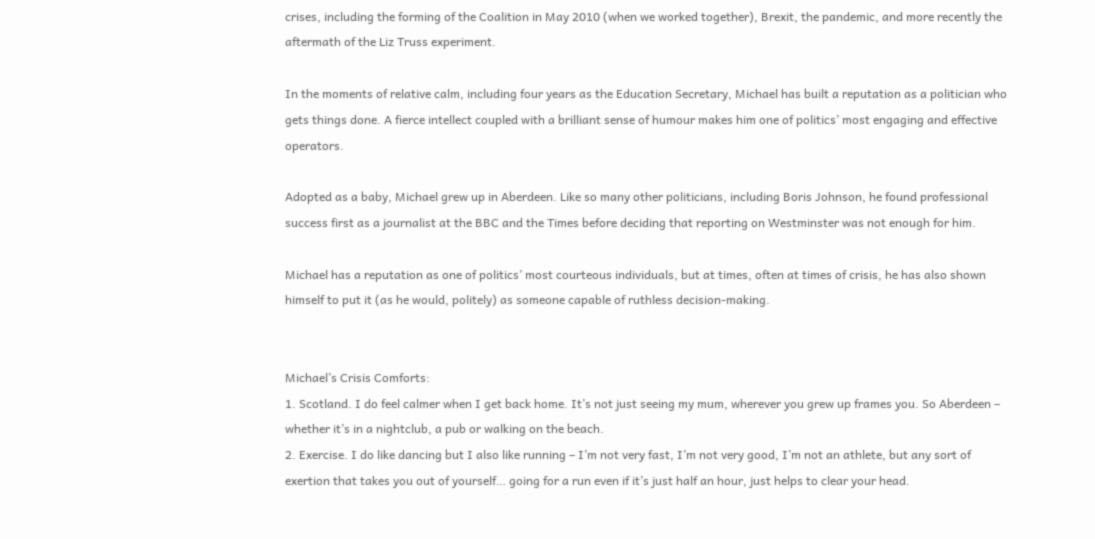crises, including the forming of the Coalition in May 2010 (when we worked together), Brexit, the pandemic, and more recently the aftermath of the Liz Truss experiment.

In the moments of relative calm, including four years as the Education Secretary, Michael has built a reputation as a politician who gets things done. A fierce intellect coupled with a brilliant sense of humour makes him one of politics’ most engaging and effective operators.

Adopted as a baby, Michael grew up in Aberdeen. Like so many other politicians, including Boris Johnson, he found professional success first as a journalist at the BBC and the Times before deciding that reporting on Westminster was not enough for him.

Michael has a reputation as one of politics’ most courteous individuals, but at times, often at times of crisis, he has also shown himself to put it (as he would, politely) as someone capable of ruthless decision-making.


Michael’s Crisis Comforts:
1. Scotland. I do feel calmer when I get back home. It’s not just seeing my mum, wherever you grew up frames you. So Aberdeen – whether it’s in a nightclub, a pub or walking on the beach.
2. Exercise. I do like dancing but I also like running – I’m not very fast, I’m not very good, I’m not an athlete, but any sort of exertion that takes you out of yourself… going for a run even if it’s just half an hour, just helps to clear your head.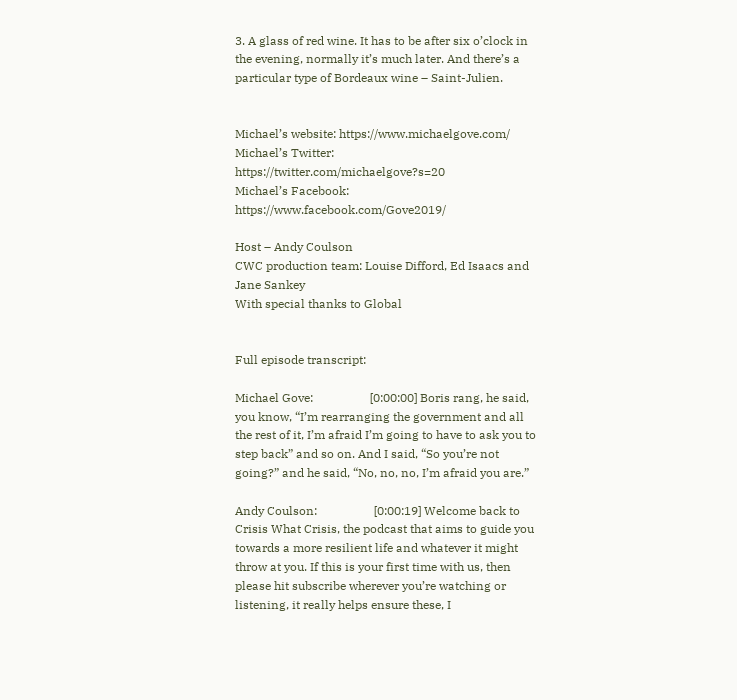3. A glass of red wine. It has to be after six o’clock in the evening, normally it’s much later. And there’s a particular type of Bordeaux wine – Saint-Julien.


Michael’s website: https://www.michaelgove.com/
Michael’s Twitter: https://twitter.com/michaelgove?s=20
Michael’s Facebook: https://www.facebook.com/Gove2019/

Host – Andy Coulson
CWC production team: Louise Difford, Ed Isaacs and Jane Sankey
With special thanks to Global


Full episode transcript:

Michael Gove:                   [0:00:00] Boris rang, he said, you know, “I’m rearranging the government and all the rest of it, I’m afraid I’m going to have to ask you to step back” and so on. And I said, “So you’re not going?” and he said, “No, no, no, I’m afraid you are.”

Andy Coulson:                   [0:00:19] Welcome back to Crisis What Crisis, the podcast that aims to guide you towards a more resilient life and whatever it might throw at you. If this is your first time with us, then please hit subscribe wherever you’re watching or listening, it really helps ensure these, I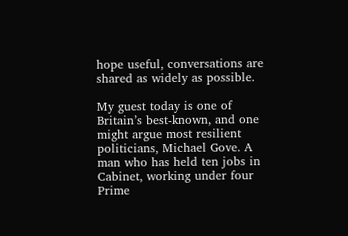hope useful, conversations are shared as widely as possible.

My guest today is one of Britain’s best-known, and one might argue most resilient politicians, Michael Gove. A man who has held ten jobs in Cabinet, working under four Prime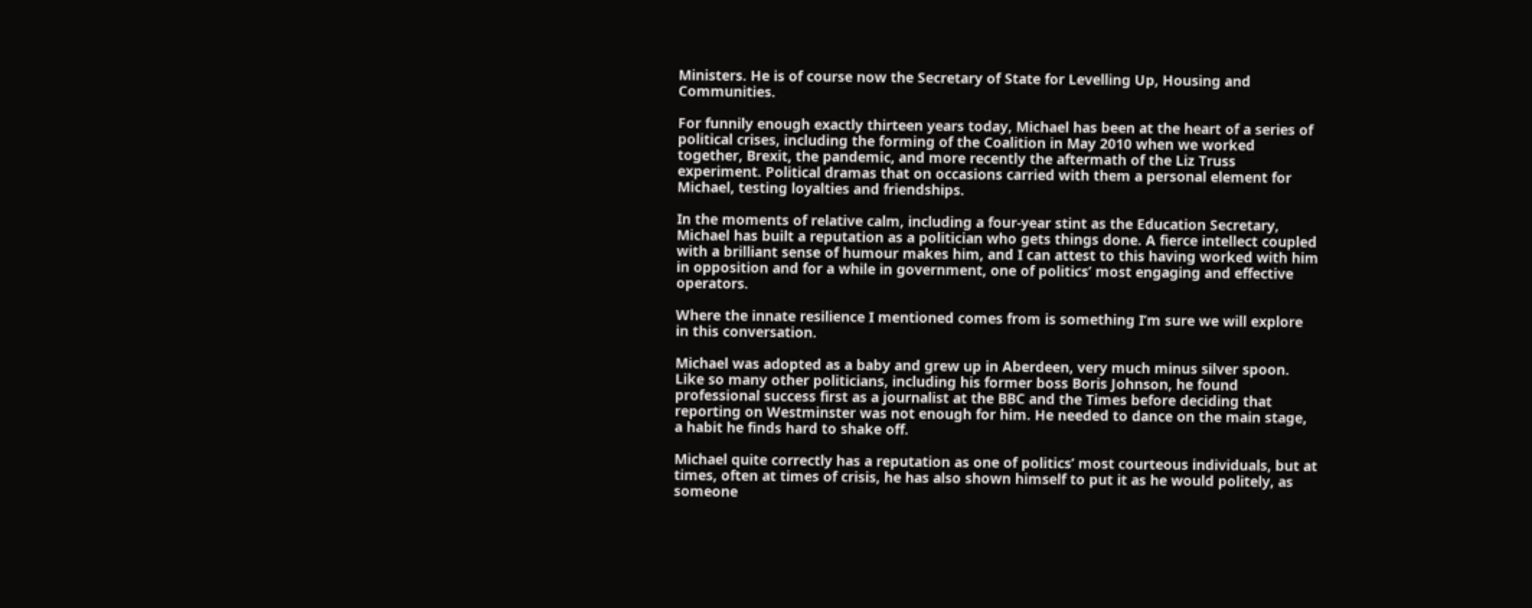Ministers. He is of course now the Secretary of State for Levelling Up, Housing and Communities.

For funnily enough exactly thirteen years today, Michael has been at the heart of a series of political crises, including the forming of the Coalition in May 2010 when we worked together, Brexit, the pandemic, and more recently the aftermath of the Liz Truss experiment. Political dramas that on occasions carried with them a personal element for Michael, testing loyalties and friendships.

In the moments of relative calm, including a four-year stint as the Education Secretary, Michael has built a reputation as a politician who gets things done. A fierce intellect coupled with a brilliant sense of humour makes him, and I can attest to this having worked with him in opposition and for a while in government, one of politics’ most engaging and effective operators.

Where the innate resilience I mentioned comes from is something I’m sure we will explore in this conversation.

Michael was adopted as a baby and grew up in Aberdeen, very much minus silver spoon. Like so many other politicians, including his former boss Boris Johnson, he found professional success first as a journalist at the BBC and the Times before deciding that reporting on Westminster was not enough for him. He needed to dance on the main stage, a habit he finds hard to shake off.

Michael quite correctly has a reputation as one of politics’ most courteous individuals, but at times, often at times of crisis, he has also shown himself to put it as he would politely, as someone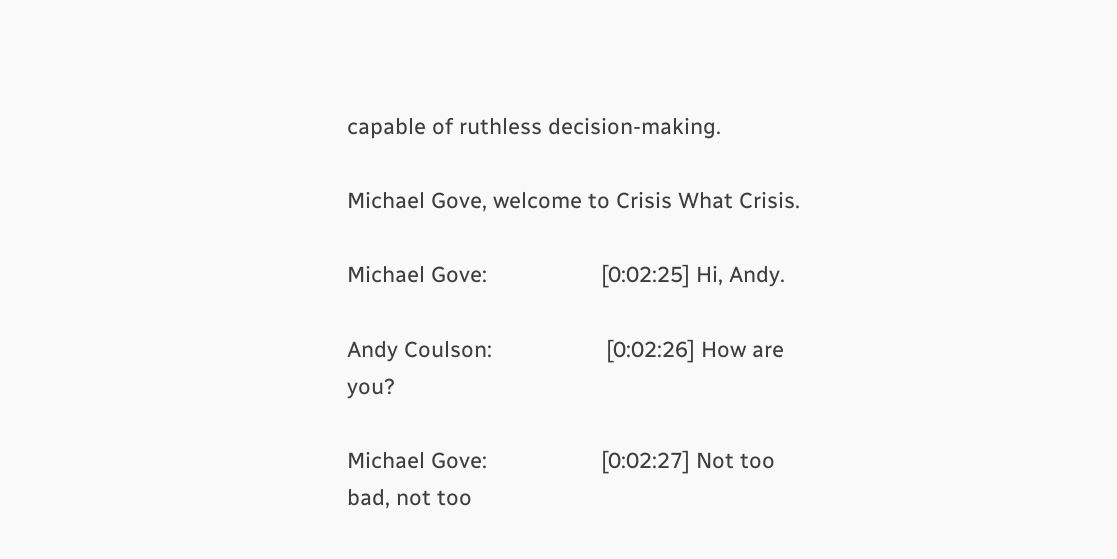capable of ruthless decision-making.

Michael Gove, welcome to Crisis What Crisis.

Michael Gove:                   [0:02:25] Hi, Andy.

Andy Coulson:                   [0:02:26] How are you?

Michael Gove:                   [0:02:27] Not too bad, not too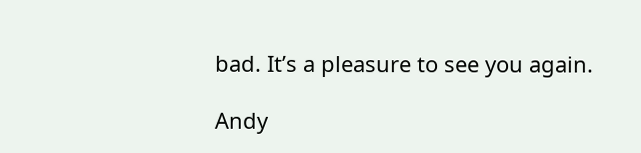bad. It’s a pleasure to see you again.

Andy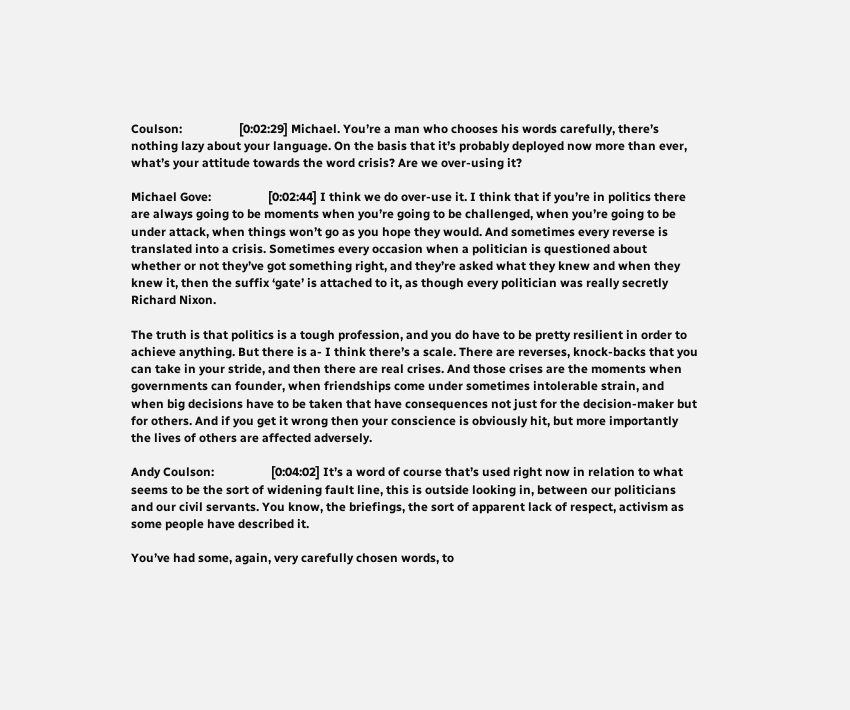Coulson:                   [0:02:29] Michael. You’re a man who chooses his words carefully, there’s nothing lazy about your language. On the basis that it’s probably deployed now more than ever, what’s your attitude towards the word crisis? Are we over-using it?

Michael Gove:                   [0:02:44] I think we do over-use it. I think that if you’re in politics there are always going to be moments when you’re going to be challenged, when you’re going to be under attack, when things won’t go as you hope they would. And sometimes every reverse is translated into a crisis. Sometimes every occasion when a politician is questioned about whether or not they’ve got something right, and they’re asked what they knew and when they knew it, then the suffix ‘gate’ is attached to it, as though every politician was really secretly Richard Nixon.

The truth is that politics is a tough profession, and you do have to be pretty resilient in order to achieve anything. But there is a- I think there’s a scale. There are reverses, knock-backs that you can take in your stride, and then there are real crises. And those crises are the moments when governments can founder, when friendships come under sometimes intolerable strain, and when big decisions have to be taken that have consequences not just for the decision-maker but for others. And if you get it wrong then your conscience is obviously hit, but more importantly the lives of others are affected adversely.

Andy Coulson:                   [0:04:02] It’s a word of course that’s used right now in relation to what seems to be the sort of widening fault line, this is outside looking in, between our politicians and our civil servants. You know, the briefings, the sort of apparent lack of respect, activism as some people have described it.

You’ve had some, again, very carefully chosen words, to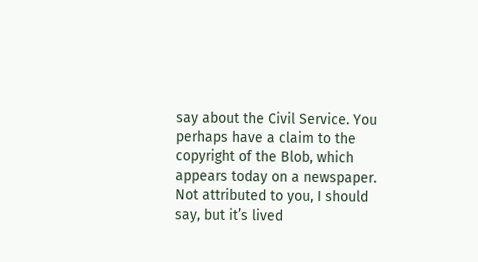say about the Civil Service. You perhaps have a claim to the copyright of the Blob, which appears today on a newspaper. Not attributed to you, I should say, but it’s lived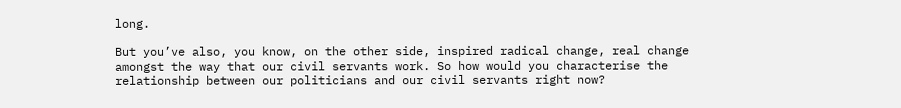long.

But you’ve also, you know, on the other side, inspired radical change, real change amongst the way that our civil servants work. So how would you characterise the relationship between our politicians and our civil servants right now?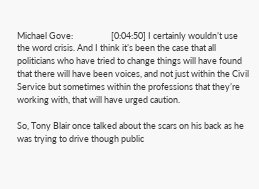Michael Gove:                   [0:04:50] I certainly wouldn’t use the word crisis. And I think it’s been the case that all politicians who have tried to change things will have found that there will have been voices, and not just within the Civil Service but sometimes within the professions that they’re working with, that will have urged caution.

So, Tony Blair once talked about the scars on his back as he was trying to drive though public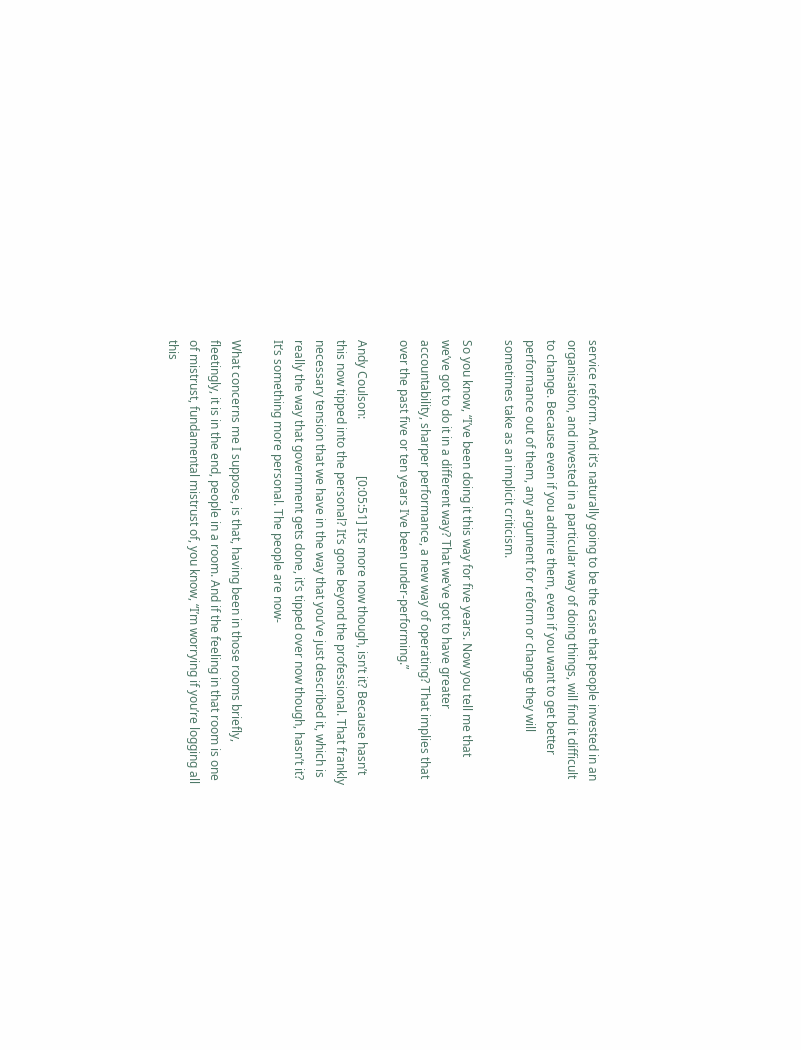service reform. And it’s naturally going to be the case that people invested in an organisation, and invested in a particular way of doing things, will find it difficult to change. Because even if you admire them, even if you want to get better performance out of them, any argument for reform or change they will sometimes take as an implicit criticism.

So you know, “I’ve been doing it this way for five years. Now you tell me that we’ve got to do it in a different way? That we’ve got to have greater accountability, sharper performance, a new way of operating? That implies that over the past five or ten years I’ve been under-performing.”

Andy Coulson:                   [0:05:51] It’s more now though, isn’t it? Because hasn’t this now tipped into the personal? It’s gone beyond the professional. That frankly necessary tension that we have in the way that you’ve just described it, which is really the way that government gets done, it’s tipped over now though, hasn’t it? It’s something more personal. The people are now-

What concerns me I suppose, is that, having been in those rooms briefly, fleetingly, it is in the end, people in a room. And if the feeling in that room is one of mistrust, fundamental mistrust of, you know, “I’m worrying if you’re logging all this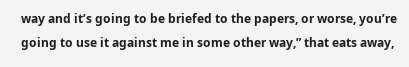way and it’s going to be briefed to the papers, or worse, you’re going to use it against me in some other way,” that eats away,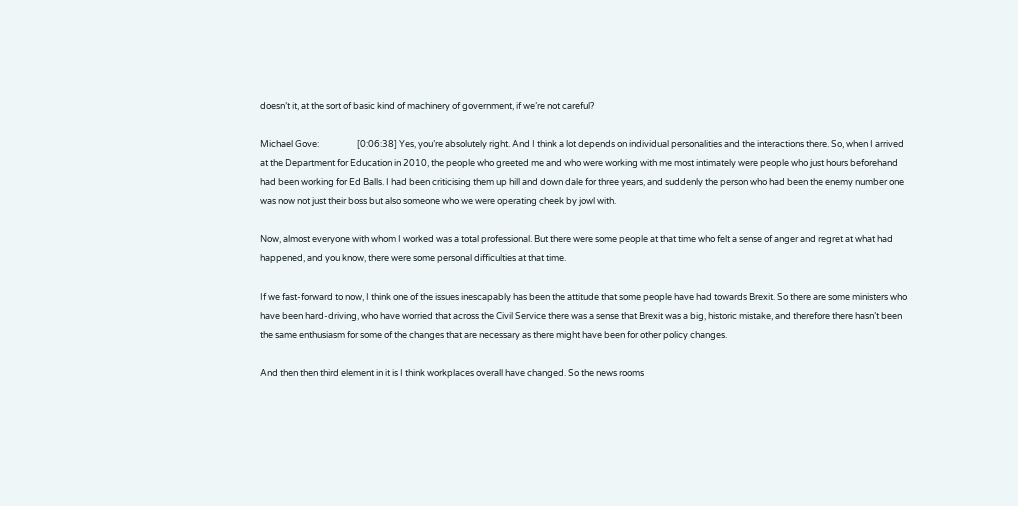doesn’t it, at the sort of basic kind of machinery of government, if we’re not careful?

Michael Gove:                   [0:06:38] Yes, you’re absolutely right. And I think a lot depends on individual personalities and the interactions there. So, when I arrived at the Department for Education in 2010, the people who greeted me and who were working with me most intimately were people who just hours beforehand had been working for Ed Balls. I had been criticising them up hill and down dale for three years, and suddenly the person who had been the enemy number one was now not just their boss but also someone who we were operating cheek by jowl with.

Now, almost everyone with whom I worked was a total professional. But there were some people at that time who felt a sense of anger and regret at what had happened, and you know, there were some personal difficulties at that time.

If we fast-forward to now, I think one of the issues inescapably has been the attitude that some people have had towards Brexit. So there are some ministers who have been hard-driving, who have worried that across the Civil Service there was a sense that Brexit was a big, historic mistake, and therefore there hasn’t been the same enthusiasm for some of the changes that are necessary as there might have been for other policy changes.

And then then third element in it is I think workplaces overall have changed. So the news rooms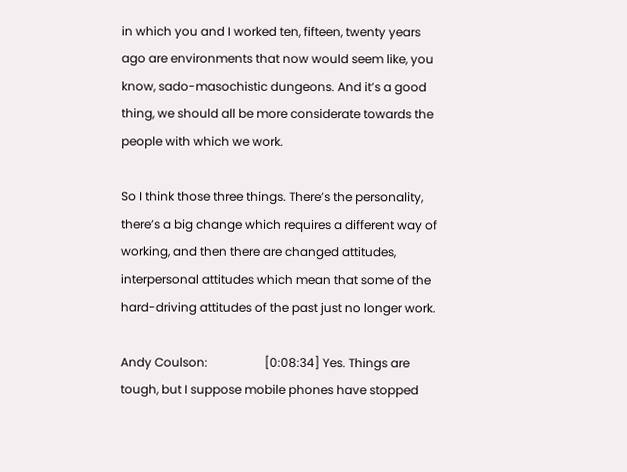in which you and I worked ten, fifteen, twenty years ago are environments that now would seem like, you know, sado-masochistic dungeons. And it’s a good thing, we should all be more considerate towards the people with which we work.

So I think those three things. There’s the personality, there’s a big change which requires a different way of working, and then there are changed attitudes, interpersonal attitudes which mean that some of the hard-driving attitudes of the past just no longer work.

Andy Coulson:                   [0:08:34] Yes. Things are tough, but I suppose mobile phones have stopped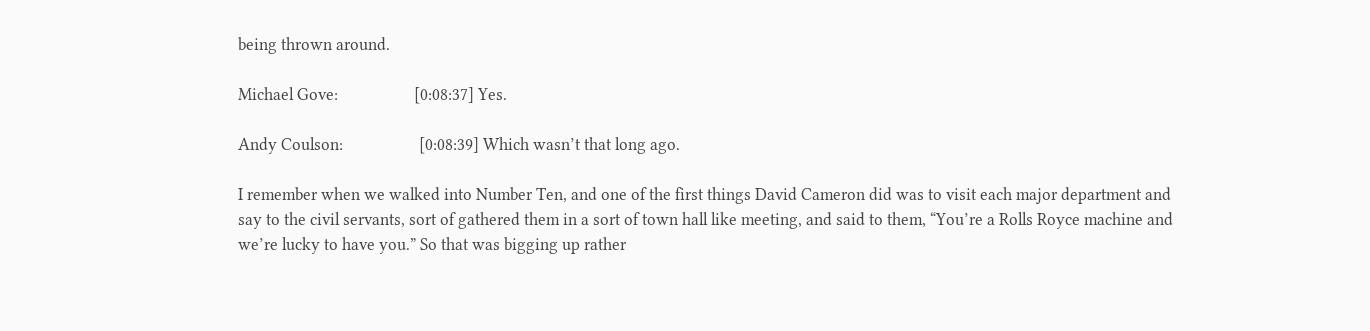being thrown around.

Michael Gove:                   [0:08:37] Yes.

Andy Coulson:                   [0:08:39] Which wasn’t that long ago.

I remember when we walked into Number Ten, and one of the first things David Cameron did was to visit each major department and say to the civil servants, sort of gathered them in a sort of town hall like meeting, and said to them, “You’re a Rolls Royce machine and we’re lucky to have you.” So that was bigging up rather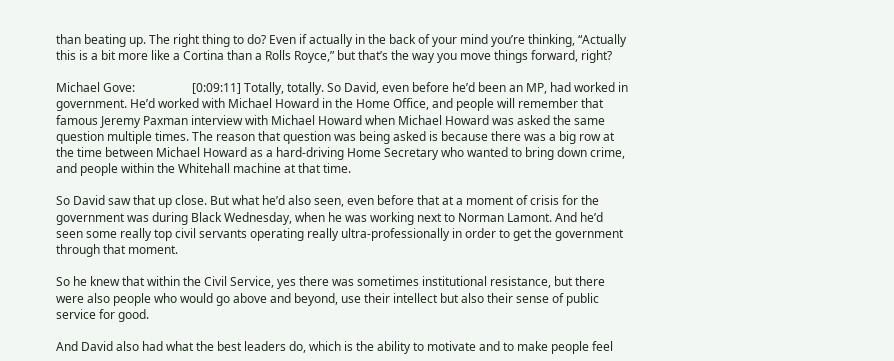than beating up. The right thing to do? Even if actually in the back of your mind you’re thinking, “Actually this is a bit more like a Cortina than a Rolls Royce,” but that’s the way you move things forward, right?

Michael Gove:                   [0:09:11] Totally, totally. So David, even before he’d been an MP, had worked in government. He’d worked with Michael Howard in the Home Office, and people will remember that famous Jeremy Paxman interview with Michael Howard when Michael Howard was asked the same question multiple times. The reason that question was being asked is because there was a big row at the time between Michael Howard as a hard-driving Home Secretary who wanted to bring down crime, and people within the Whitehall machine at that time.

So David saw that up close. But what he’d also seen, even before that at a moment of crisis for the government was during Black Wednesday, when he was working next to Norman Lamont. And he’d seen some really top civil servants operating really ultra-professionally in order to get the government through that moment.

So he knew that within the Civil Service, yes there was sometimes institutional resistance, but there were also people who would go above and beyond, use their intellect but also their sense of public service for good.

And David also had what the best leaders do, which is the ability to motivate and to make people feel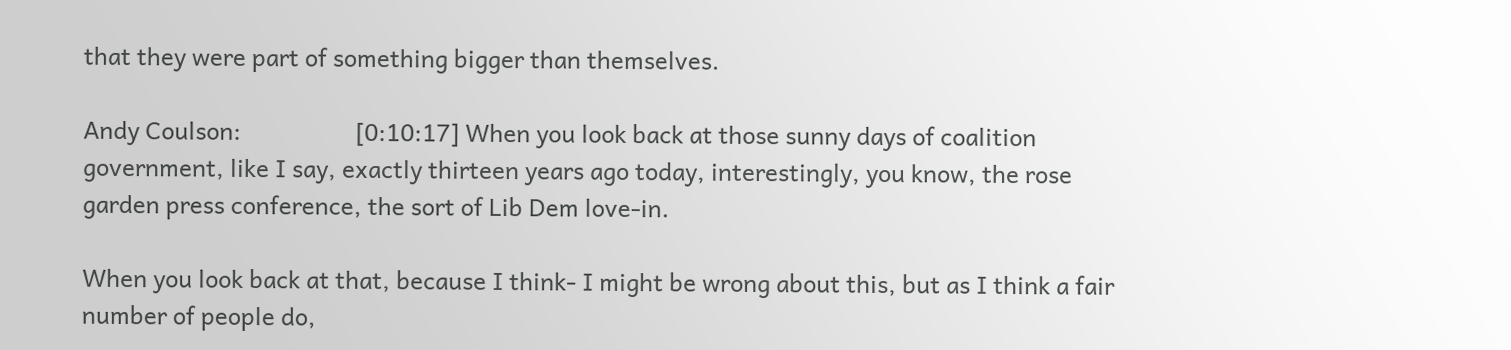that they were part of something bigger than themselves.

Andy Coulson:                   [0:10:17] When you look back at those sunny days of coalition government, like I say, exactly thirteen years ago today, interestingly, you know, the rose garden press conference, the sort of Lib Dem love-in.

When you look back at that, because I think- I might be wrong about this, but as I think a fair number of people do,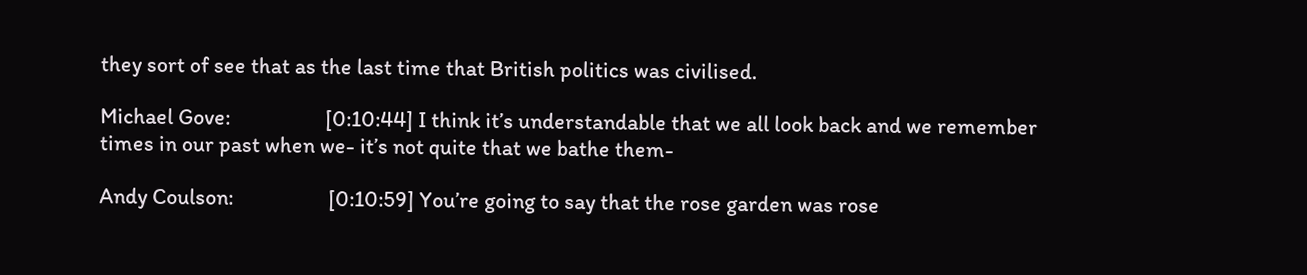they sort of see that as the last time that British politics was civilised.

Michael Gove:                   [0:10:44] I think it’s understandable that we all look back and we remember times in our past when we- it’s not quite that we bathe them-

Andy Coulson:                   [0:10:59] You’re going to say that the rose garden was rose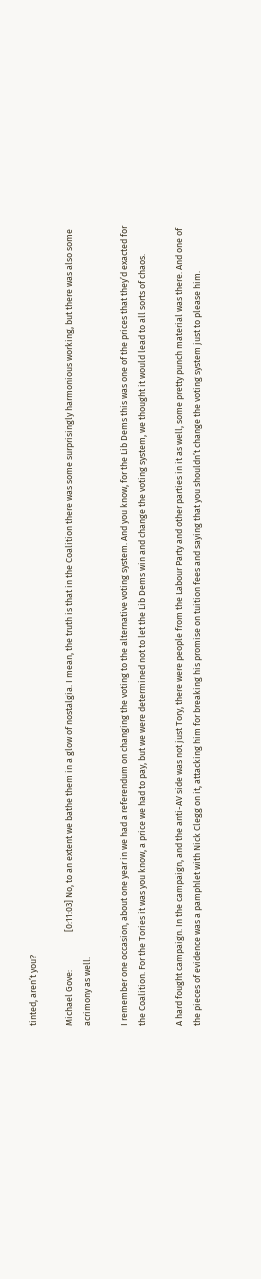tinted, aren’t you?

Michael Gove:                   [0:11:03] No, to an extent we bathe them in a glow of nostalgia. I mean, the truth is that in the Coalition there was some surprisingly harmonious working, but there was also some acrimony as well.

I remember one occasion, about one year in we had a referendum on changing the voting to the alternative voting system. And you know, for the Lib Dems this was one of the prices that they’d exacted for the Coalition. For the Tories it was you know, a price we had to pay, but we were determined not to let the Lib Dems win and change the voting system, we thought it would lead to all sorts of chaos.

A hard fought campaign. In the campaign, and the anti-AV side was not just Tory, there were people from the Labour Party and other parties in it as well, some pretty punch material was there. And one of the pieces of evidence was a pamphlet with Nick Clegg on it, attacking him for breaking his promise on tuition fees and saying that you shouldn’t change the voting system just to please him.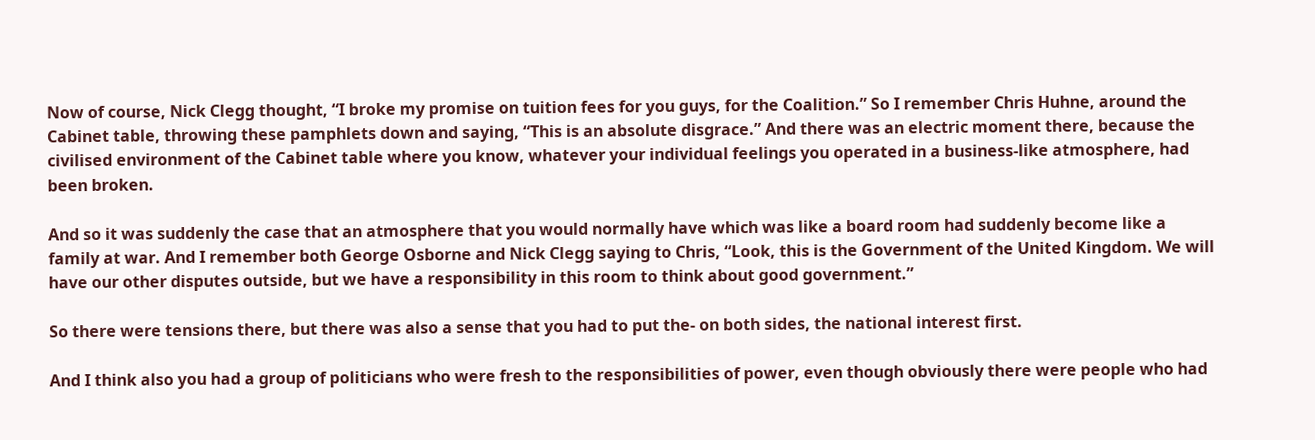Now of course, Nick Clegg thought, “I broke my promise on tuition fees for you guys, for the Coalition.” So I remember Chris Huhne, around the Cabinet table, throwing these pamphlets down and saying, “This is an absolute disgrace.” And there was an electric moment there, because the civilised environment of the Cabinet table where you know, whatever your individual feelings you operated in a business-like atmosphere, had been broken.

And so it was suddenly the case that an atmosphere that you would normally have which was like a board room had suddenly become like a family at war. And I remember both George Osborne and Nick Clegg saying to Chris, “Look, this is the Government of the United Kingdom. We will have our other disputes outside, but we have a responsibility in this room to think about good government.”

So there were tensions there, but there was also a sense that you had to put the- on both sides, the national interest first.

And I think also you had a group of politicians who were fresh to the responsibilities of power, even though obviously there were people who had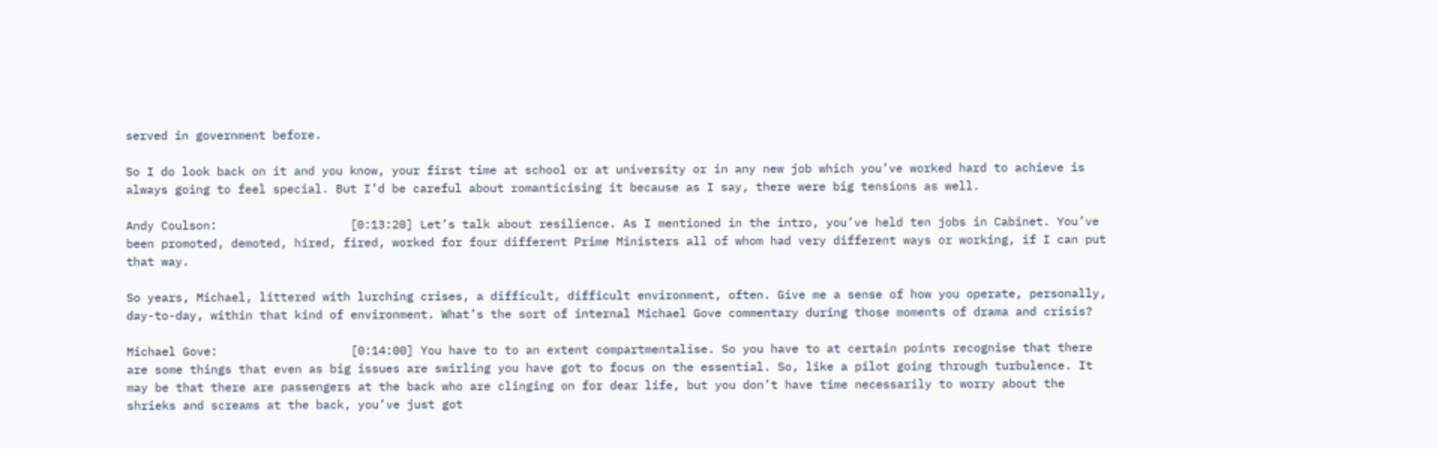served in government before.

So I do look back on it and you know, your first time at school or at university or in any new job which you’ve worked hard to achieve is always going to feel special. But I’d be careful about romanticising it because as I say, there were big tensions as well.

Andy Coulson:                   [0:13:20] Let’s talk about resilience. As I mentioned in the intro, you’ve held ten jobs in Cabinet. You’ve been promoted, demoted, hired, fired, worked for four different Prime Ministers all of whom had very different ways or working, if I can put that way.

So years, Michael, littered with lurching crises, a difficult, difficult environment, often. Give me a sense of how you operate, personally, day-to-day, within that kind of environment. What’s the sort of internal Michael Gove commentary during those moments of drama and crisis?

Michael Gove:                   [0:14:00] You have to to an extent compartmentalise. So you have to at certain points recognise that there are some things that even as big issues are swirling you have got to focus on the essential. So, like a pilot going through turbulence. It may be that there are passengers at the back who are clinging on for dear life, but you don’t have time necessarily to worry about the shrieks and screams at the back, you’ve just got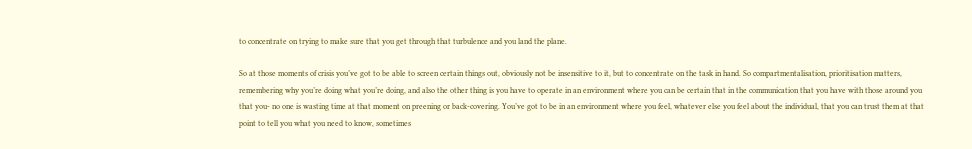to concentrate on trying to make sure that you get through that turbulence and you land the plane.

So at those moments of crisis you’ve got to be able to screen certain things out, obviously not be insensitive to it, but to concentrate on the task in hand. So compartmentalisation, prioritisation matters, remembering why you’re doing what you’re doing, and also the other thing is you have to operate in an environment where you can be certain that in the communication that you have with those around you that you- no one is wasting time at that moment on preening or back-covering. You’ve got to be in an environment where you feel, whatever else you feel about the individual, that you can trust them at that point to tell you what you need to know, sometimes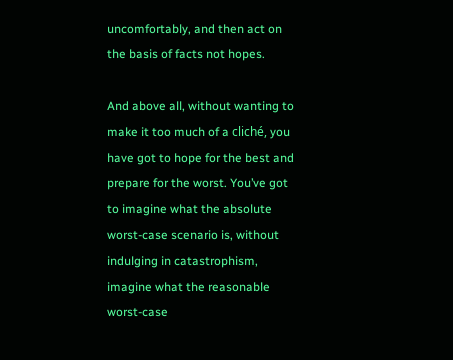uncomfortably, and then act on the basis of facts not hopes.

And above all, without wanting to make it too much of a cliché, you have got to hope for the best and prepare for the worst. You’ve got to imagine what the absolute worst-case scenario is, without indulging in catastrophism, imagine what the reasonable worst-case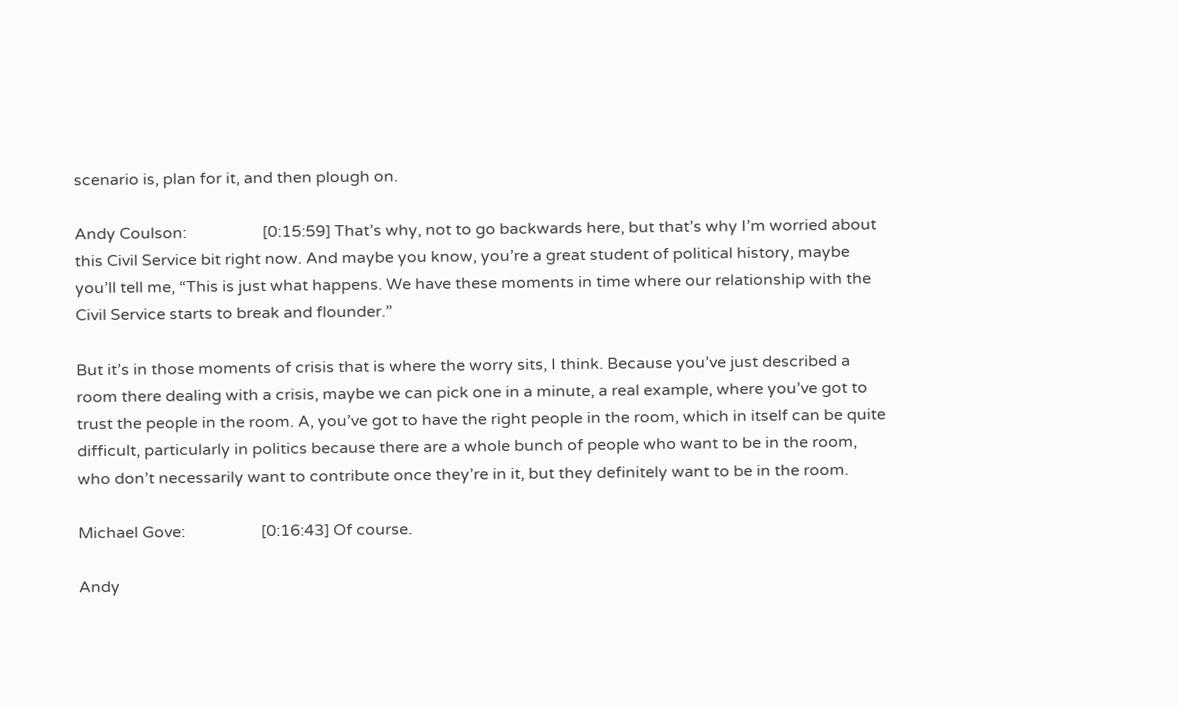scenario is, plan for it, and then plough on.

Andy Coulson:                   [0:15:59] That’s why, not to go backwards here, but that’s why I’m worried about this Civil Service bit right now. And maybe you know, you’re a great student of political history, maybe you’ll tell me, “This is just what happens. We have these moments in time where our relationship with the Civil Service starts to break and flounder.”

But it’s in those moments of crisis that is where the worry sits, I think. Because you’ve just described a room there dealing with a crisis, maybe we can pick one in a minute, a real example, where you’ve got to trust the people in the room. A, you’ve got to have the right people in the room, which in itself can be quite difficult, particularly in politics because there are a whole bunch of people who want to be in the room, who don’t necessarily want to contribute once they’re in it, but they definitely want to be in the room.

Michael Gove:                   [0:16:43] Of course.

Andy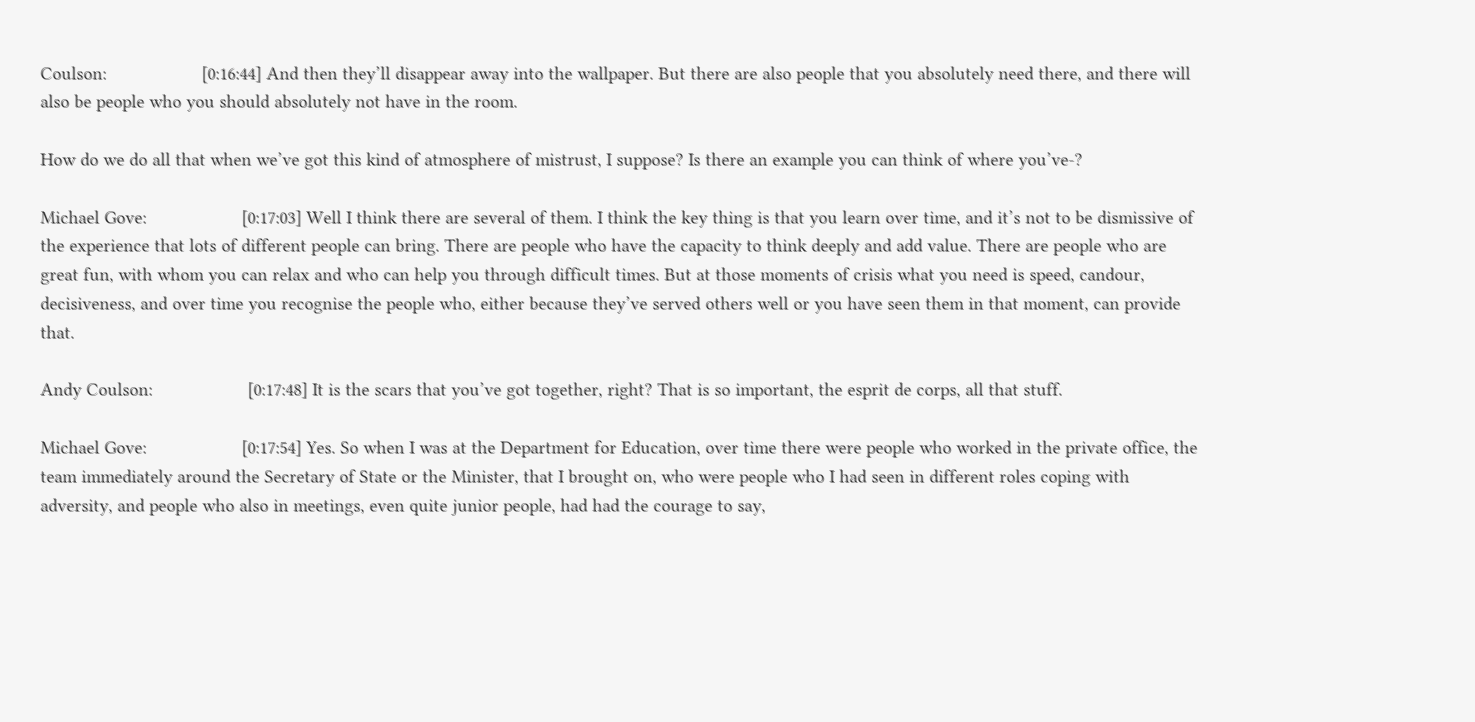Coulson:                   [0:16:44] And then they’ll disappear away into the wallpaper. But there are also people that you absolutely need there, and there will also be people who you should absolutely not have in the room.

How do we do all that when we’ve got this kind of atmosphere of mistrust, I suppose? Is there an example you can think of where you’ve-?

Michael Gove:                   [0:17:03] Well I think there are several of them. I think the key thing is that you learn over time, and it’s not to be dismissive of the experience that lots of different people can bring. There are people who have the capacity to think deeply and add value. There are people who are great fun, with whom you can relax and who can help you through difficult times. But at those moments of crisis what you need is speed, candour, decisiveness, and over time you recognise the people who, either because they’ve served others well or you have seen them in that moment, can provide that.

Andy Coulson:                   [0:17:48] It is the scars that you’ve got together, right? That is so important, the esprit de corps, all that stuff.

Michael Gove:                   [0:17:54] Yes. So when I was at the Department for Education, over time there were people who worked in the private office, the team immediately around the Secretary of State or the Minister, that I brought on, who were people who I had seen in different roles coping with adversity, and people who also in meetings, even quite junior people, had had the courage to say,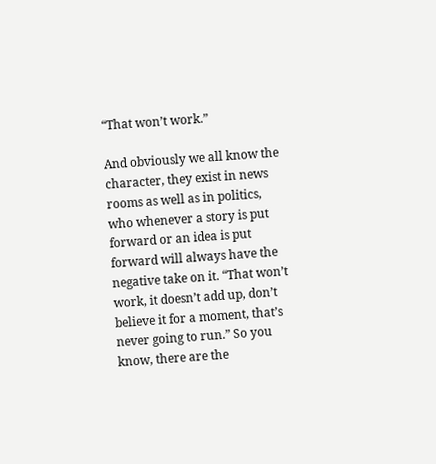“That won’t work.”

And obviously we all know the character, they exist in news rooms as well as in politics, who whenever a story is put forward or an idea is put forward will always have the negative take on it. “That won’t work, it doesn’t add up, don’t believe it for a moment, that’s never going to run.” So you know, there are the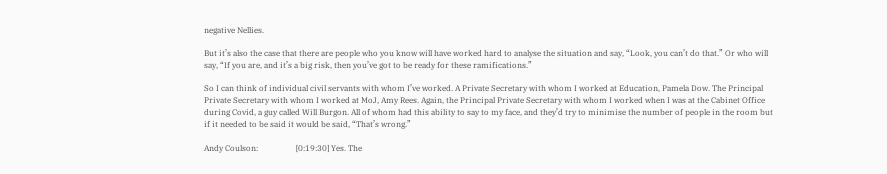negative Nellies.

But it’s also the case that there are people who you know will have worked hard to analyse the situation and say, “Look, you can’t do that.” Or who will say, “If you are, and it’s a big risk, then you’ve got to be ready for these ramifications.”

So I can think of individual civil servants with whom I’ve worked. A Private Secretary with whom I worked at Education, Pamela Dow. The Principal Private Secretary with whom I worked at MoJ, Amy Rees. Again, the Principal Private Secretary with whom I worked when I was at the Cabinet Office during Covid, a guy called Will Burgon. All of whom had this ability to say to my face, and they’d try to minimise the number of people in the room but if it needed to be said it would be said, “That’s wrong.”

Andy Coulson:                   [0:19:30] Yes. The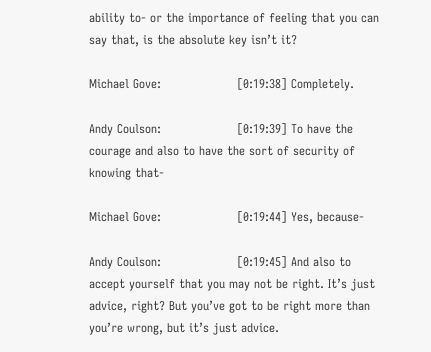ability to- or the importance of feeling that you can say that, is the absolute key isn’t it?

Michael Gove:                   [0:19:38] Completely.

Andy Coulson:                   [0:19:39] To have the courage and also to have the sort of security of knowing that-

Michael Gove:                   [0:19:44] Yes, because-

Andy Coulson:                   [0:19:45] And also to accept yourself that you may not be right. It’s just advice, right? But you’ve got to be right more than you’re wrong, but it’s just advice.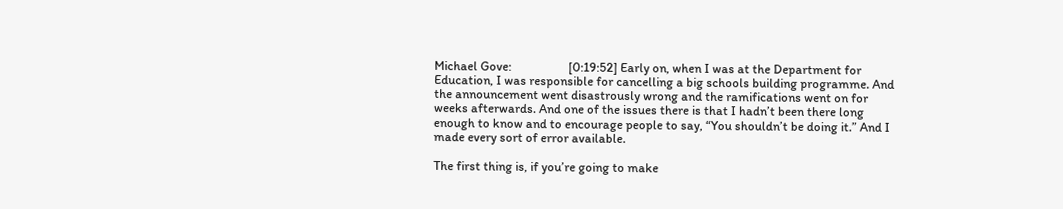Michael Gove:                   [0:19:52] Early on, when I was at the Department for Education, I was responsible for cancelling a big schools building programme. And the announcement went disastrously wrong and the ramifications went on for weeks afterwards. And one of the issues there is that I hadn’t been there long enough to know and to encourage people to say, “You shouldn’t be doing it.” And I made every sort of error available.

The first thing is, if you’re going to make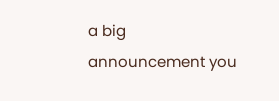a big announcement you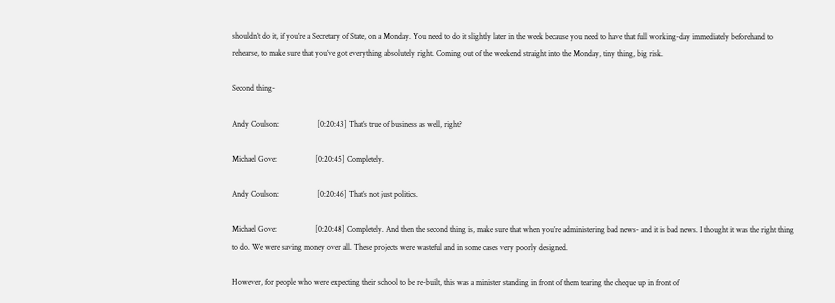shouldn’t do it, if you’re a Secretary of State, on a Monday. You need to do it slightly later in the week because you need to have that full working-day immediately beforehand to rehearse, to make sure that you’ve got everything absolutely right. Coming out of the weekend straight into the Monday, tiny thing, big risk.

Second thing-

Andy Coulson:                   [0:20:43] That’s true of business as well, right?

Michael Gove:                   [0:20:45] Completely.

Andy Coulson:                   [0:20:46] That’s not just politics.

Michael Gove:                   [0:20:48] Completely. And then the second thing is, make sure that when you’re administering bad news- and it is bad news. I thought it was the right thing to do. We were saving money over all. These projects were wasteful and in some cases very poorly designed.

However, for people who were expecting their school to be re-built, this was a minister standing in front of them tearing the cheque up in front of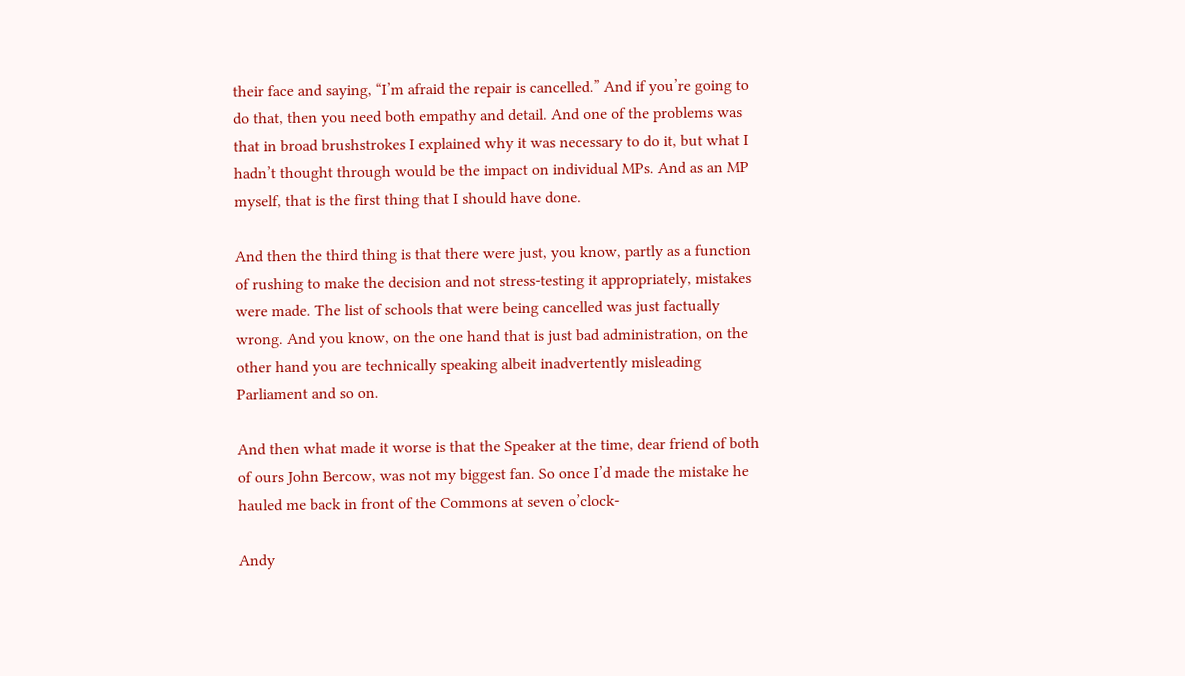their face and saying, “I’m afraid the repair is cancelled.” And if you’re going to do that, then you need both empathy and detail. And one of the problems was that in broad brushstrokes I explained why it was necessary to do it, but what I hadn’t thought through would be the impact on individual MPs. And as an MP myself, that is the first thing that I should have done.

And then the third thing is that there were just, you know, partly as a function of rushing to make the decision and not stress-testing it appropriately, mistakes were made. The list of schools that were being cancelled was just factually wrong. And you know, on the one hand that is just bad administration, on the other hand you are technically speaking albeit inadvertently misleading Parliament and so on.

And then what made it worse is that the Speaker at the time, dear friend of both of ours John Bercow, was not my biggest fan. So once I’d made the mistake he hauled me back in front of the Commons at seven o’clock-

Andy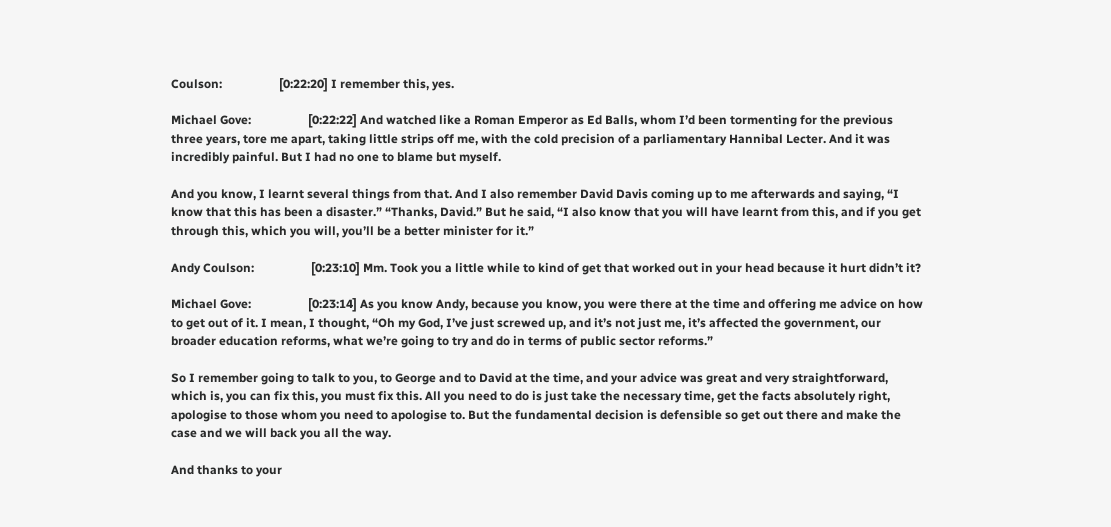Coulson:                   [0:22:20] I remember this, yes.

Michael Gove:                   [0:22:22] And watched like a Roman Emperor as Ed Balls, whom I’d been tormenting for the previous three years, tore me apart, taking little strips off me, with the cold precision of a parliamentary Hannibal Lecter. And it was incredibly painful. But I had no one to blame but myself.

And you know, I learnt several things from that. And I also remember David Davis coming up to me afterwards and saying, “I know that this has been a disaster.” “Thanks, David.” But he said, “I also know that you will have learnt from this, and if you get through this, which you will, you’ll be a better minister for it.”

Andy Coulson:                   [0:23:10] Mm. Took you a little while to kind of get that worked out in your head because it hurt didn’t it?

Michael Gove:                   [0:23:14] As you know Andy, because you know, you were there at the time and offering me advice on how to get out of it. I mean, I thought, “Oh my God, I’ve just screwed up, and it’s not just me, it’s affected the government, our broader education reforms, what we’re going to try and do in terms of public sector reforms.”

So I remember going to talk to you, to George and to David at the time, and your advice was great and very straightforward, which is, you can fix this, you must fix this. All you need to do is just take the necessary time, get the facts absolutely right, apologise to those whom you need to apologise to. But the fundamental decision is defensible so get out there and make the case and we will back you all the way.

And thanks to your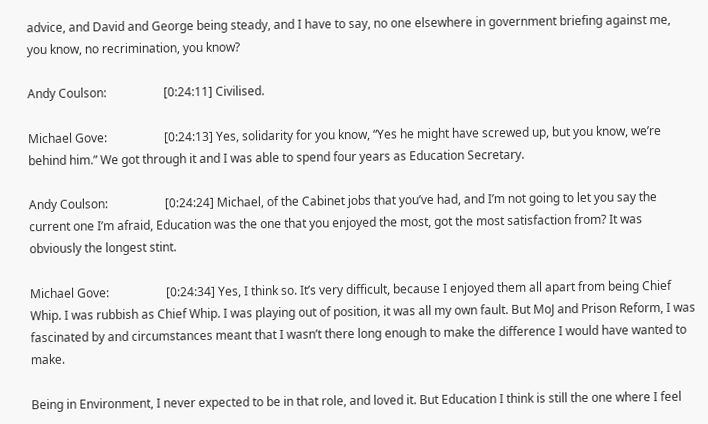advice, and David and George being steady, and I have to say, no one elsewhere in government briefing against me, you know, no recrimination, you know?

Andy Coulson:                   [0:24:11] Civilised.

Michael Gove:                   [0:24:13] Yes, solidarity for you know, “Yes he might have screwed up, but you know, we’re behind him.” We got through it and I was able to spend four years as Education Secretary.

Andy Coulson:                   [0:24:24] Michael, of the Cabinet jobs that you’ve had, and I’m not going to let you say the current one I’m afraid, Education was the one that you enjoyed the most, got the most satisfaction from? It was obviously the longest stint.

Michael Gove:                   [0:24:34] Yes, I think so. It’s very difficult, because I enjoyed them all apart from being Chief Whip. I was rubbish as Chief Whip. I was playing out of position, it was all my own fault. But MoJ and Prison Reform, I was fascinated by and circumstances meant that I wasn’t there long enough to make the difference I would have wanted to make.

Being in Environment, I never expected to be in that role, and loved it. But Education I think is still the one where I feel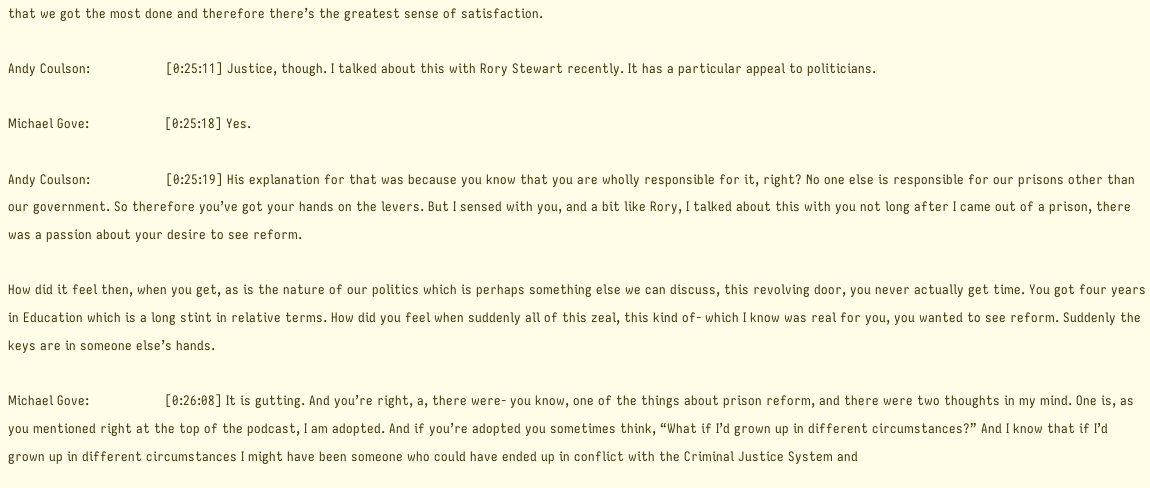that we got the most done and therefore there’s the greatest sense of satisfaction.

Andy Coulson:                   [0:25:11] Justice, though. I talked about this with Rory Stewart recently. It has a particular appeal to politicians.

Michael Gove:                   [0:25:18] Yes.

Andy Coulson:                   [0:25:19] His explanation for that was because you know that you are wholly responsible for it, right? No one else is responsible for our prisons other than our government. So therefore you’ve got your hands on the levers. But I sensed with you, and a bit like Rory, I talked about this with you not long after I came out of a prison, there was a passion about your desire to see reform.

How did it feel then, when you get, as is the nature of our politics which is perhaps something else we can discuss, this revolving door, you never actually get time. You got four years in Education which is a long stint in relative terms. How did you feel when suddenly all of this zeal, this kind of- which I know was real for you, you wanted to see reform. Suddenly the keys are in someone else’s hands.

Michael Gove:                   [0:26:08] It is gutting. And you’re right, a, there were- you know, one of the things about prison reform, and there were two thoughts in my mind. One is, as you mentioned right at the top of the podcast, I am adopted. And if you’re adopted you sometimes think, “What if I’d grown up in different circumstances?” And I know that if I’d grown up in different circumstances I might have been someone who could have ended up in conflict with the Criminal Justice System and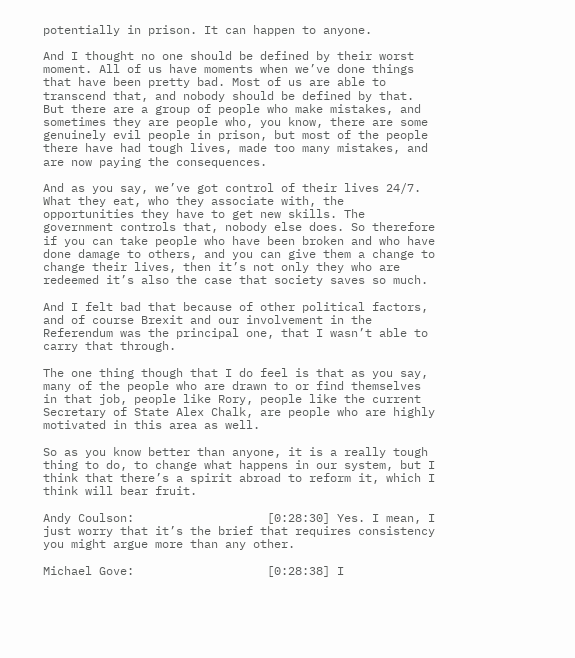potentially in prison. It can happen to anyone.

And I thought no one should be defined by their worst moment. All of us have moments when we’ve done things that have been pretty bad. Most of us are able to transcend that, and nobody should be defined by that. But there are a group of people who make mistakes, and sometimes they are people who, you know, there are some genuinely evil people in prison, but most of the people there have had tough lives, made too many mistakes, and are now paying the consequences.

And as you say, we’ve got control of their lives 24/7. What they eat, who they associate with, the opportunities they have to get new skills. The government controls that, nobody else does. So therefore if you can take people who have been broken and who have done damage to others, and you can give them a change to change their lives, then it’s not only they who are redeemed it’s also the case that society saves so much.

And I felt bad that because of other political factors, and of course Brexit and our involvement in the Referendum was the principal one, that I wasn’t able to carry that through.

The one thing though that I do feel is that as you say, many of the people who are drawn to or find themselves in that job, people like Rory, people like the current Secretary of State Alex Chalk, are people who are highly motivated in this area as well.

So as you know better than anyone, it is a really tough thing to do, to change what happens in our system, but I think that there’s a spirit abroad to reform it, which I think will bear fruit.

Andy Coulson:                   [0:28:30] Yes. I mean, I just worry that it’s the brief that requires consistency you might argue more than any other.

Michael Gove:                   [0:28:38] I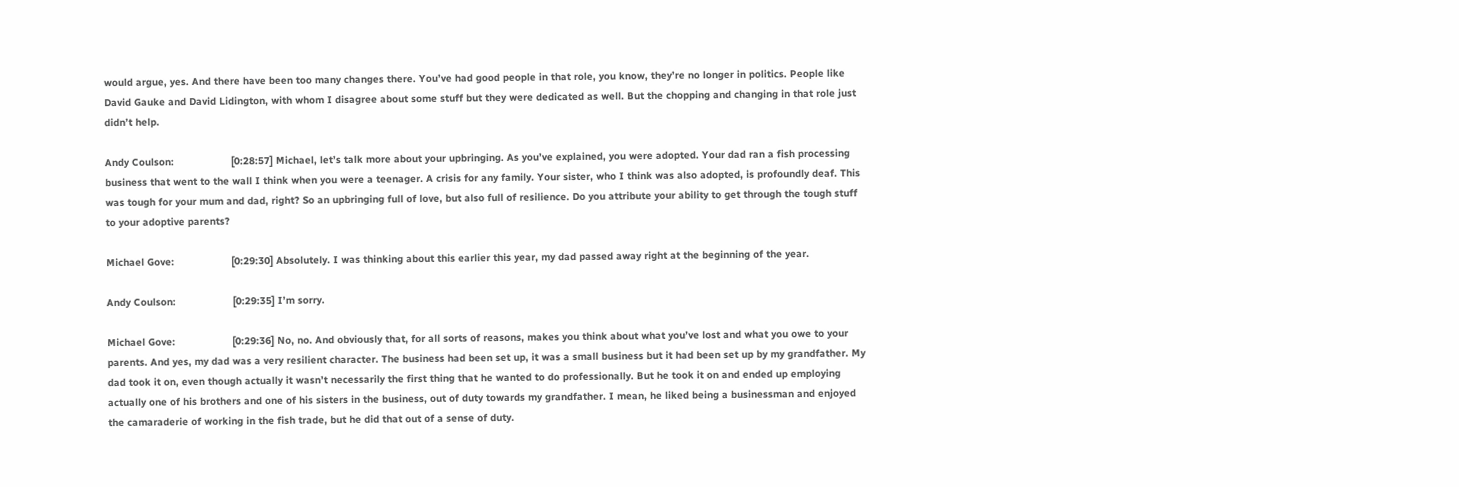would argue, yes. And there have been too many changes there. You’ve had good people in that role, you know, they’re no longer in politics. People like David Gauke and David Lidington, with whom I disagree about some stuff but they were dedicated as well. But the chopping and changing in that role just didn’t help.

Andy Coulson:                   [0:28:57] Michael, let’s talk more about your upbringing. As you’ve explained, you were adopted. Your dad ran a fish processing business that went to the wall I think when you were a teenager. A crisis for any family. Your sister, who I think was also adopted, is profoundly deaf. This was tough for your mum and dad, right? So an upbringing full of love, but also full of resilience. Do you attribute your ability to get through the tough stuff to your adoptive parents?

Michael Gove:                   [0:29:30] Absolutely. I was thinking about this earlier this year, my dad passed away right at the beginning of the year.

Andy Coulson:                   [0:29:35] I’m sorry.

Michael Gove:                   [0:29:36] No, no. And obviously that, for all sorts of reasons, makes you think about what you’ve lost and what you owe to your parents. And yes, my dad was a very resilient character. The business had been set up, it was a small business but it had been set up by my grandfather. My dad took it on, even though actually it wasn’t necessarily the first thing that he wanted to do professionally. But he took it on and ended up employing actually one of his brothers and one of his sisters in the business, out of duty towards my grandfather. I mean, he liked being a businessman and enjoyed the camaraderie of working in the fish trade, but he did that out of a sense of duty.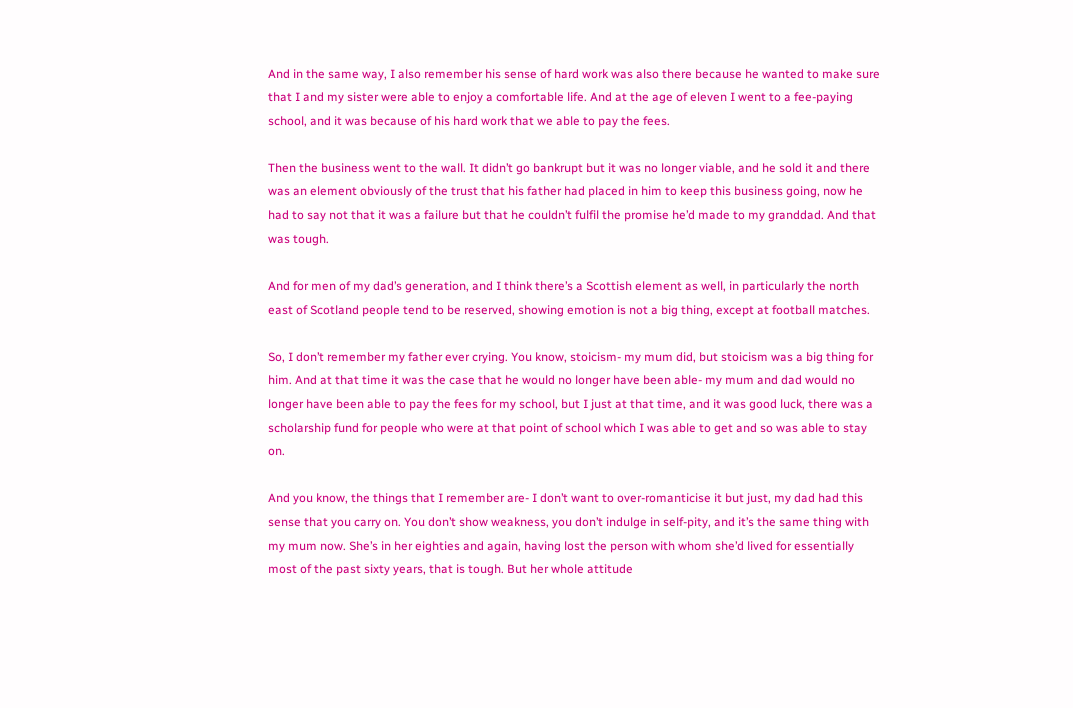And in the same way, I also remember his sense of hard work was also there because he wanted to make sure that I and my sister were able to enjoy a comfortable life. And at the age of eleven I went to a fee-paying school, and it was because of his hard work that we able to pay the fees.

Then the business went to the wall. It didn’t go bankrupt but it was no longer viable, and he sold it and there was an element obviously of the trust that his father had placed in him to keep this business going, now he had to say not that it was a failure but that he couldn’t fulfil the promise he’d made to my granddad. And that was tough.

And for men of my dad’s generation, and I think there’s a Scottish element as well, in particularly the north east of Scotland people tend to be reserved, showing emotion is not a big thing, except at football matches.

So, I don’t remember my father ever crying. You know, stoicism- my mum did, but stoicism was a big thing for him. And at that time it was the case that he would no longer have been able- my mum and dad would no longer have been able to pay the fees for my school, but I just at that time, and it was good luck, there was a scholarship fund for people who were at that point of school which I was able to get and so was able to stay on.

And you know, the things that I remember are- I don’t want to over-romanticise it but just, my dad had this sense that you carry on. You don’t show weakness, you don’t indulge in self-pity, and it’s the same thing with my mum now. She’s in her eighties and again, having lost the person with whom she’d lived for essentially most of the past sixty years, that is tough. But her whole attitude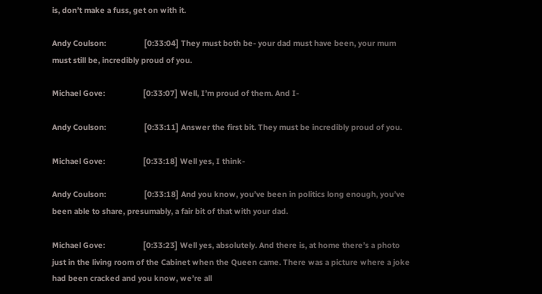is, don’t make a fuss, get on with it.

Andy Coulson:                   [0:33:04] They must both be- your dad must have been, your mum must still be, incredibly proud of you.

Michael Gove:                   [0:33:07] Well, I’m proud of them. And I-

Andy Coulson:                   [0:33:11] Answer the first bit. They must be incredibly proud of you.

Michael Gove:                   [0:33:18] Well yes, I think-

Andy Coulson:                   [0:33:18] And you know, you’ve been in politics long enough, you’ve been able to share, presumably, a fair bit of that with your dad.

Michael Gove:                   [0:33:23] Well yes, absolutely. And there is, at home there’s a photo just in the living room of the Cabinet when the Queen came. There was a picture where a joke had been cracked and you know, we’re all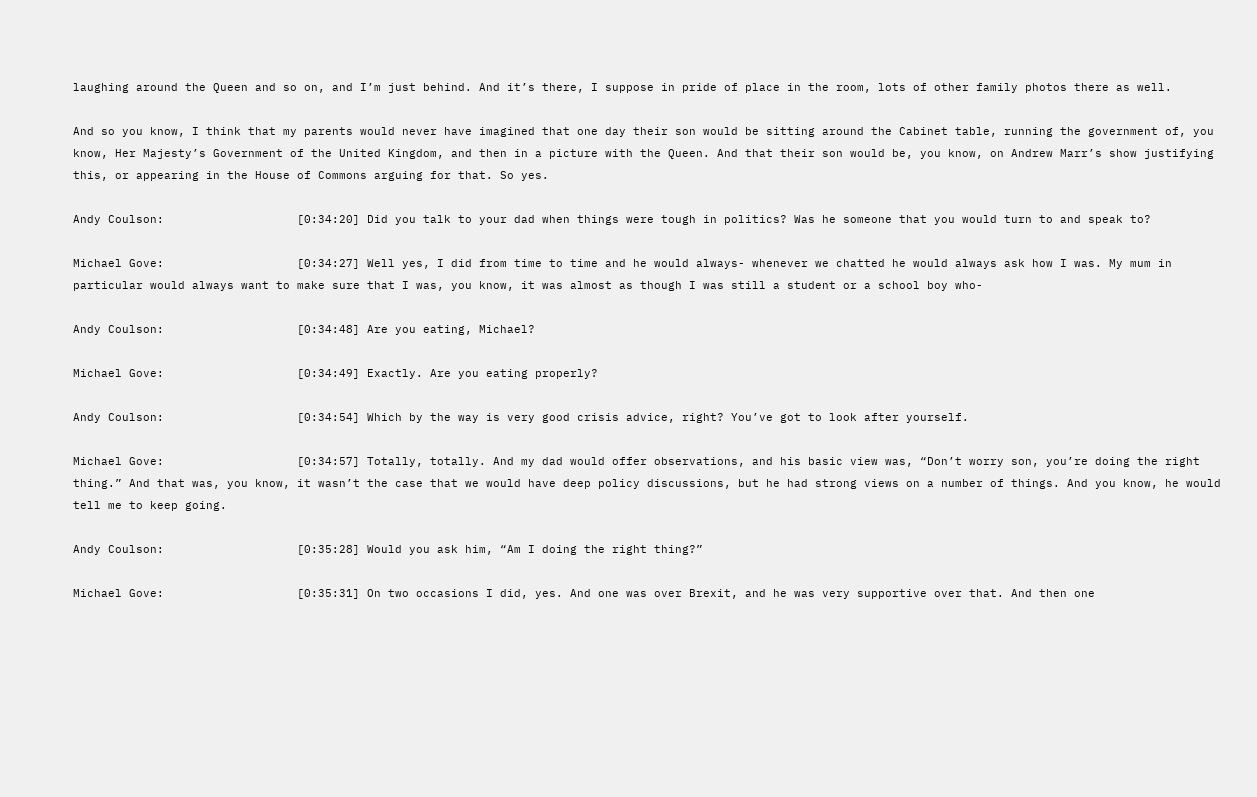laughing around the Queen and so on, and I’m just behind. And it’s there, I suppose in pride of place in the room, lots of other family photos there as well.

And so you know, I think that my parents would never have imagined that one day their son would be sitting around the Cabinet table, running the government of, you know, Her Majesty’s Government of the United Kingdom, and then in a picture with the Queen. And that their son would be, you know, on Andrew Marr’s show justifying this, or appearing in the House of Commons arguing for that. So yes.

Andy Coulson:                   [0:34:20] Did you talk to your dad when things were tough in politics? Was he someone that you would turn to and speak to?

Michael Gove:                   [0:34:27] Well yes, I did from time to time and he would always- whenever we chatted he would always ask how I was. My mum in particular would always want to make sure that I was, you know, it was almost as though I was still a student or a school boy who-

Andy Coulson:                   [0:34:48] Are you eating, Michael?

Michael Gove:                   [0:34:49] Exactly. Are you eating properly?

Andy Coulson:                   [0:34:54] Which by the way is very good crisis advice, right? You’ve got to look after yourself.

Michael Gove:                   [0:34:57] Totally, totally. And my dad would offer observations, and his basic view was, “Don’t worry son, you’re doing the right thing.” And that was, you know, it wasn’t the case that we would have deep policy discussions, but he had strong views on a number of things. And you know, he would tell me to keep going.

Andy Coulson:                   [0:35:28] Would you ask him, “Am I doing the right thing?”

Michael Gove:                   [0:35:31] On two occasions I did, yes. And one was over Brexit, and he was very supportive over that. And then one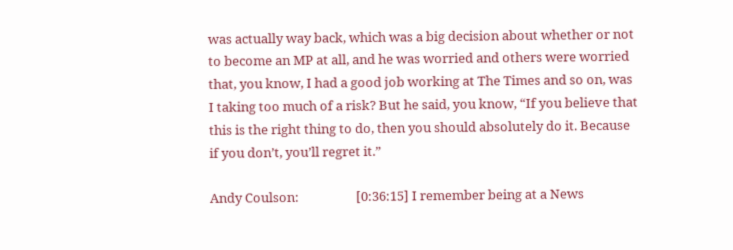was actually way back, which was a big decision about whether or not to become an MP at all, and he was worried and others were worried that, you know, I had a good job working at The Times and so on, was I taking too much of a risk? But he said, you know, “If you believe that this is the right thing to do, then you should absolutely do it. Because if you don’t, you’ll regret it.”

Andy Coulson:                   [0:36:15] I remember being at a News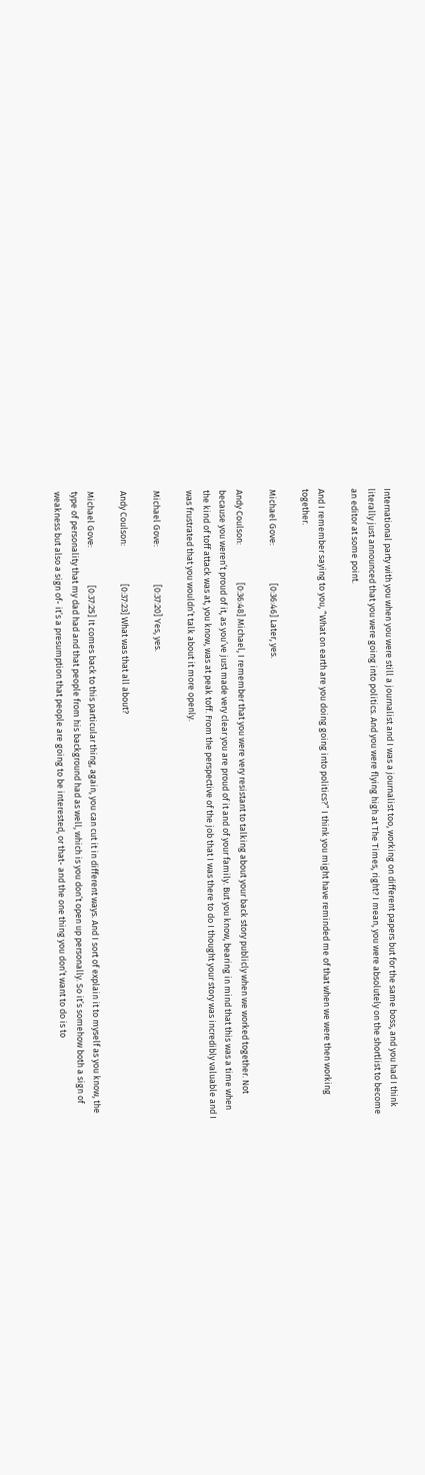International party with you when you were still a journalist and I was a journalist too, working on different papers but for the same boss, and you had I think literally just announced that you were going into politics. And you were flying high at The Times, right? I mean, you were absolutely on the shortlist to become an editor at some point.

And I remember saying to you, “What on earth are you doing going into politics?” I think you might have reminded me of that when we were then working together.

Michael Gove:                   [0:36:46] Later, yes.

Andy Coulson:                   [0:36:48] Michael, I remember that you were very resistant to talking about your back story publicly when we worked together. Not because you weren’t proud of it, as you’ve just made very clear you are proud of it and of your family. But you know, bearing in mind that this was a time when the kind of toff attack was at, you know, was at peak toff. From the perspective of the job that I was there to do I thought your story was incredibly valuable and I was frustrated that you wouldn’t talk about it more openly.

Michael Gove:                   [0:37:20] Yes, yes.

Andy Coulson:                   [0:37:23] What was that all about?

Michael Gove:                   [0:37:25] It comes back to this particular thing, again, you can cut it in different ways. And I sort of explain it to myself as you know, the type of personality that my dad had and that people from his background had as well, which is you don’t open up personally. So it’s somehow both a sign of weakness but also a sign of- it’s a presumption that people are going to be interested, or that- and the one thing you don’t want to do is to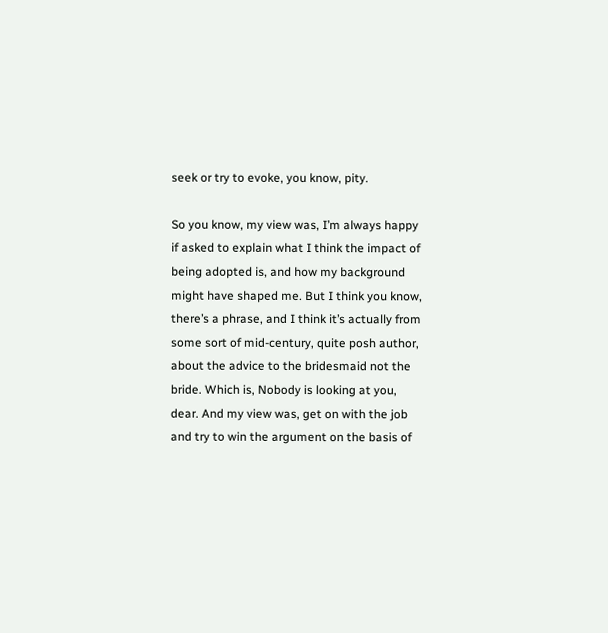seek or try to evoke, you know, pity.

So you know, my view was, I’m always happy if asked to explain what I think the impact of being adopted is, and how my background might have shaped me. But I think you know, there’s a phrase, and I think it’s actually from some sort of mid-century, quite posh author, about the advice to the bridesmaid not the bride. Which is, Nobody is looking at you, dear. And my view was, get on with the job and try to win the argument on the basis of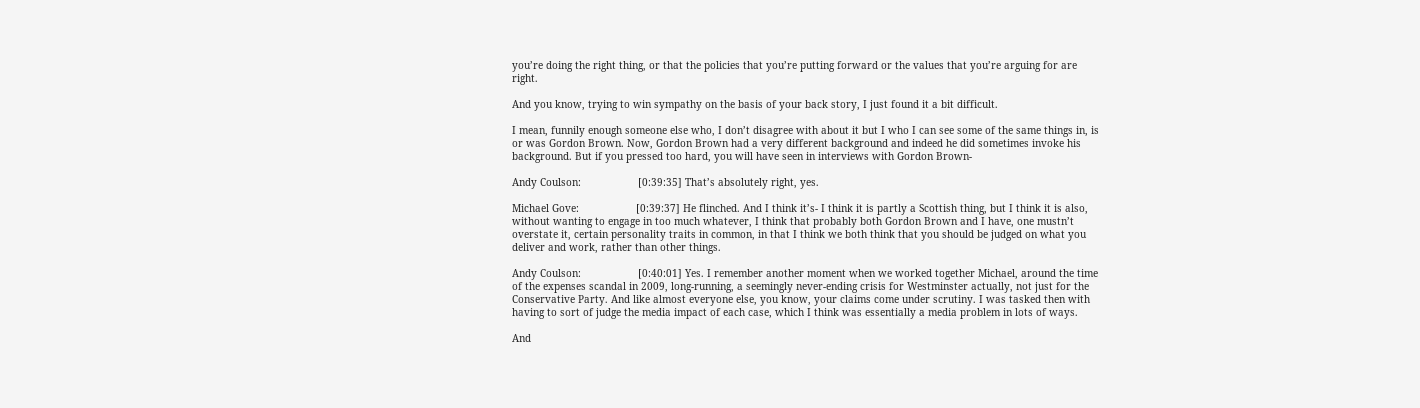you’re doing the right thing, or that the policies that you’re putting forward or the values that you’re arguing for are right.

And you know, trying to win sympathy on the basis of your back story, I just found it a bit difficult.

I mean, funnily enough someone else who, I don’t disagree with about it but I who I can see some of the same things in, is or was Gordon Brown. Now, Gordon Brown had a very different background and indeed he did sometimes invoke his background. But if you pressed too hard, you will have seen in interviews with Gordon Brown-

Andy Coulson:                   [0:39:35] That’s absolutely right, yes.

Michael Gove:                   [0:39:37] He flinched. And I think it’s- I think it is partly a Scottish thing, but I think it is also, without wanting to engage in too much whatever, I think that probably both Gordon Brown and I have, one mustn’t overstate it, certain personality traits in common, in that I think we both think that you should be judged on what you deliver and work, rather than other things.

Andy Coulson:                   [0:40:01] Yes. I remember another moment when we worked together Michael, around the time of the expenses scandal in 2009, long-running, a seemingly never-ending crisis for Westminster actually, not just for the Conservative Party. And like almost everyone else, you know, your claims come under scrutiny. I was tasked then with having to sort of judge the media impact of each case, which I think was essentially a media problem in lots of ways.

And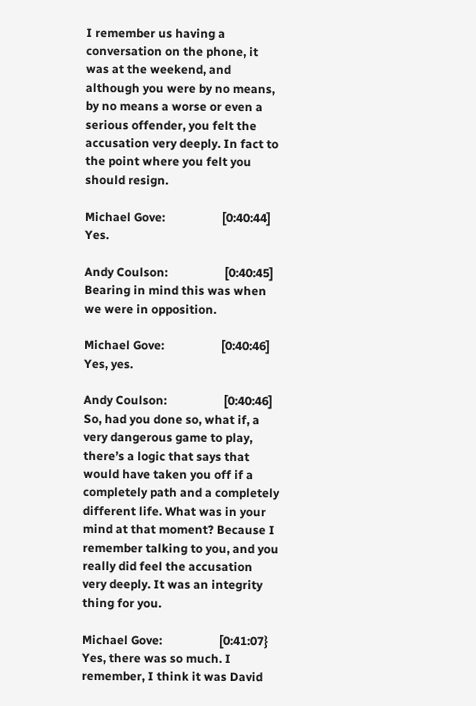I remember us having a conversation on the phone, it was at the weekend, and although you were by no means, by no means a worse or even a serious offender, you felt the accusation very deeply. In fact to the point where you felt you should resign.

Michael Gove:                   [0:40:44] Yes.

Andy Coulson:                   [0:40:45] Bearing in mind this was when we were in opposition.

Michael Gove:                   [0:40:46] Yes, yes.

Andy Coulson:                   [0:40:46] So, had you done so, what if, a very dangerous game to play, there’s a logic that says that would have taken you off if a completely path and a completely different life. What was in your mind at that moment? Because I remember talking to you, and you really did feel the accusation very deeply. It was an integrity thing for you.

Michael Gove:                   [0:41:07} Yes, there was so much. I remember, I think it was David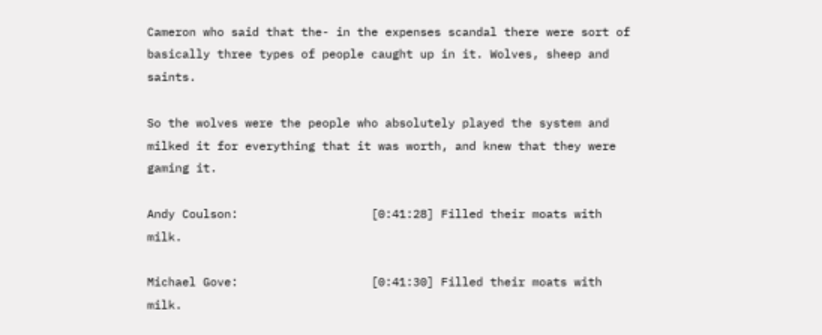Cameron who said that the- in the expenses scandal there were sort of basically three types of people caught up in it. Wolves, sheep and saints.

So the wolves were the people who absolutely played the system and milked it for everything that it was worth, and knew that they were gaming it.

Andy Coulson:                   [0:41:28] Filled their moats with milk.

Michael Gove:                   [0:41:30] Filled their moats with milk.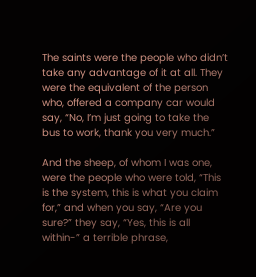The saints were the people who didn’t take any advantage of it at all. They were the equivalent of the person who, offered a company car would say, “No, I’m just going to take the bus to work, thank you very much.”

And the sheep, of whom I was one, were the people who were told, “This is the system, this is what you claim for,” and when you say, “Are you sure?” they say, “Yes, this is all within-” a terrible phrase,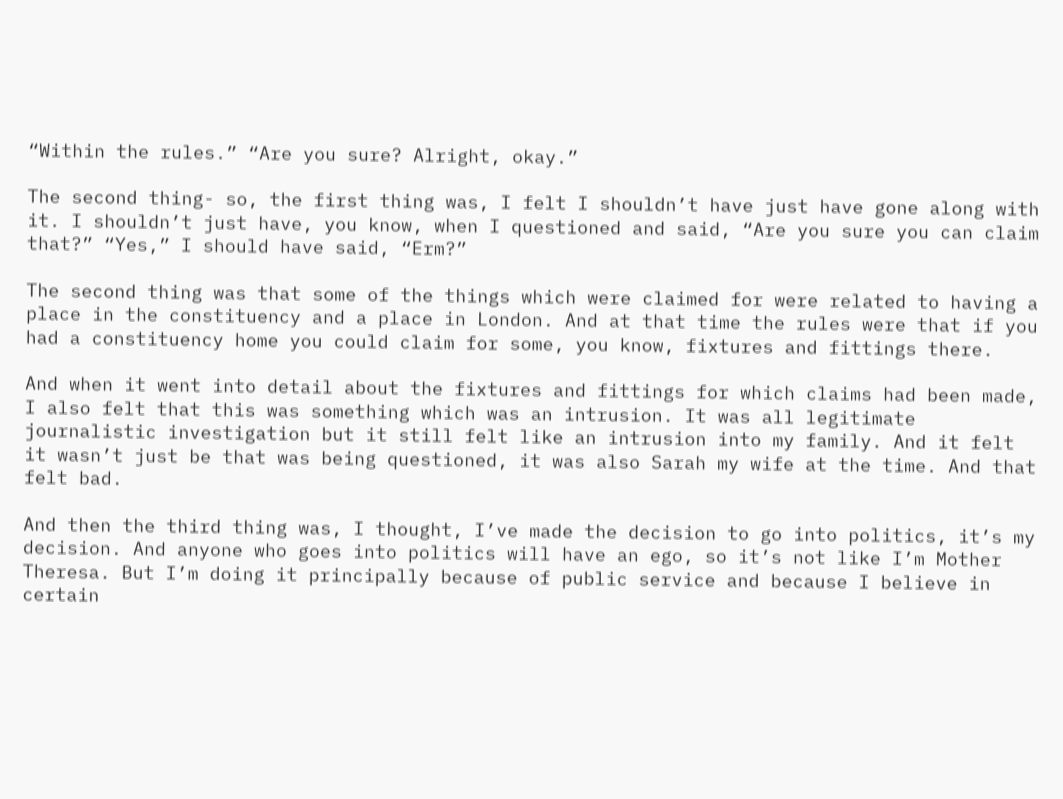“Within the rules.” “Are you sure? Alright, okay.”

The second thing- so, the first thing was, I felt I shouldn’t have just have gone along with it. I shouldn’t just have, you know, when I questioned and said, “Are you sure you can claim that?” “Yes,” I should have said, “Erm?”

The second thing was that some of the things which were claimed for were related to having a place in the constituency and a place in London. And at that time the rules were that if you had a constituency home you could claim for some, you know, fixtures and fittings there.

And when it went into detail about the fixtures and fittings for which claims had been made, I also felt that this was something which was an intrusion. It was all legitimate journalistic investigation but it still felt like an intrusion into my family. And it felt it wasn’t just be that was being questioned, it was also Sarah my wife at the time. And that felt bad.

And then the third thing was, I thought, I’ve made the decision to go into politics, it’s my decision. And anyone who goes into politics will have an ego, so it’s not like I’m Mother Theresa. But I’m doing it principally because of public service and because I believe in certain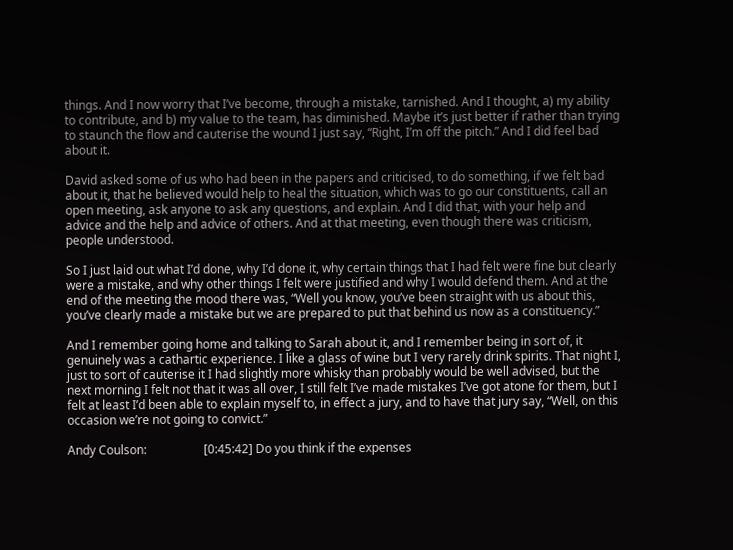things. And I now worry that I’ve become, through a mistake, tarnished. And I thought, a) my ability to contribute, and b) my value to the team, has diminished. Maybe it’s just better if rather than trying to staunch the flow and cauterise the wound I just say, “Right, I’m off the pitch.” And I did feel bad about it.

David asked some of us who had been in the papers and criticised, to do something, if we felt bad about it, that he believed would help to heal the situation, which was to go our constituents, call an open meeting, ask anyone to ask any questions, and explain. And I did that, with your help and advice and the help and advice of others. And at that meeting, even though there was criticism, people understood.

So I just laid out what I’d done, why I’d done it, why certain things that I had felt were fine but clearly were a mistake, and why other things I felt were justified and why I would defend them. And at the end of the meeting the mood there was, “Well you know, you’ve been straight with us about this, you’ve clearly made a mistake but we are prepared to put that behind us now as a constituency.”

And I remember going home and talking to Sarah about it, and I remember being in sort of, it genuinely was a cathartic experience. I like a glass of wine but I very rarely drink spirits. That night I, just to sort of cauterise it I had slightly more whisky than probably would be well advised, but the next morning I felt not that it was all over, I still felt I’ve made mistakes I’ve got atone for them, but I felt at least I’d been able to explain myself to, in effect a jury, and to have that jury say, “Well, on this occasion we’re not going to convict.”

Andy Coulson:                   [0:45:42] Do you think if the expenses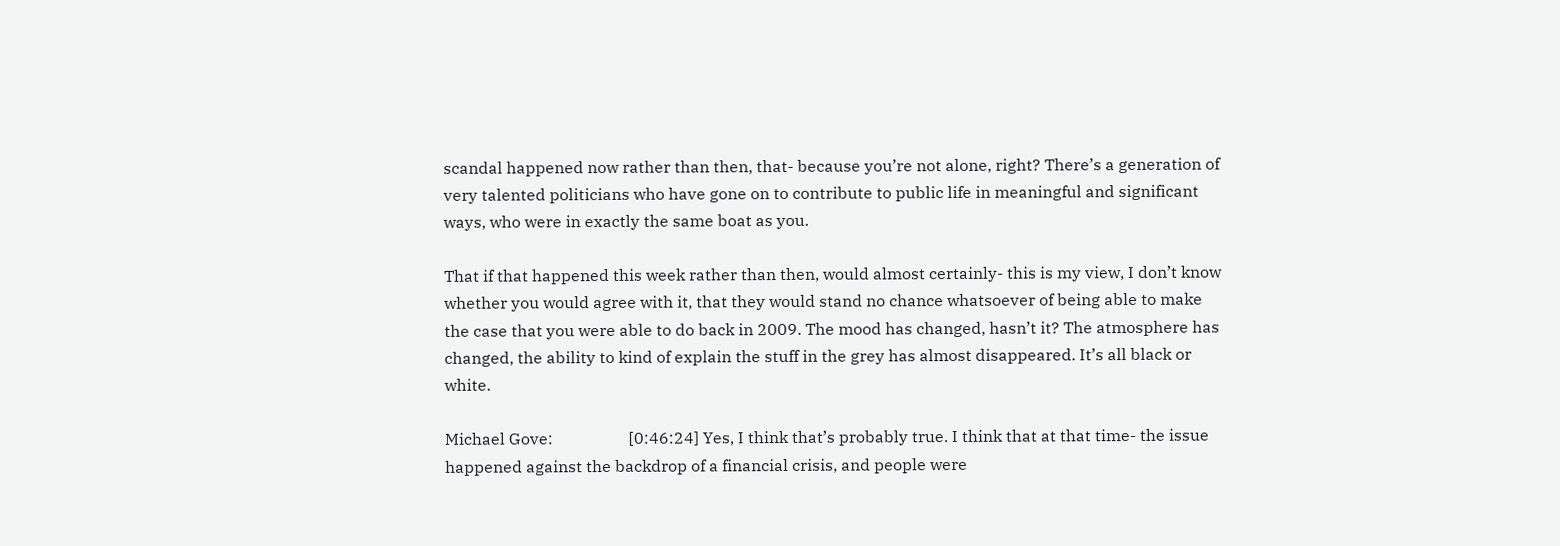scandal happened now rather than then, that- because you’re not alone, right? There’s a generation of very talented politicians who have gone on to contribute to public life in meaningful and significant ways, who were in exactly the same boat as you.

That if that happened this week rather than then, would almost certainly- this is my view, I don’t know whether you would agree with it, that they would stand no chance whatsoever of being able to make the case that you were able to do back in 2009. The mood has changed, hasn’t it? The atmosphere has changed, the ability to kind of explain the stuff in the grey has almost disappeared. It’s all black or white.

Michael Gove:                   [0:46:24] Yes, I think that’s probably true. I think that at that time- the issue happened against the backdrop of a financial crisis, and people were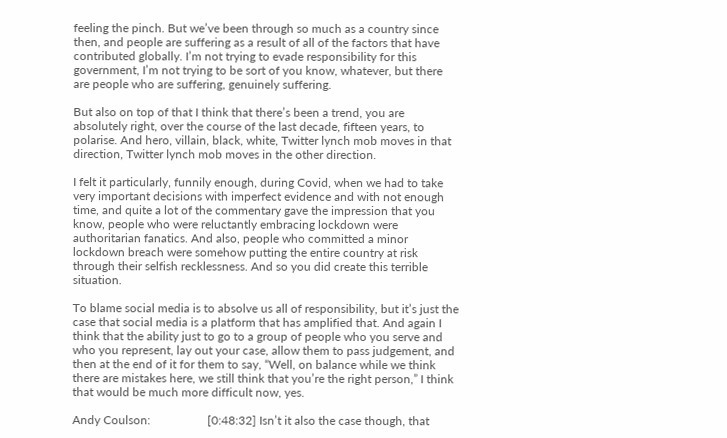feeling the pinch. But we’ve been through so much as a country since then, and people are suffering as a result of all of the factors that have contributed globally. I’m not trying to evade responsibility for this government, I’m not trying to be sort of you know, whatever, but there are people who are suffering, genuinely suffering.

But also on top of that I think that there’s been a trend, you are absolutely right, over the course of the last decade, fifteen years, to polarise. And hero, villain, black, white, Twitter lynch mob moves in that direction, Twitter lynch mob moves in the other direction.

I felt it particularly, funnily enough, during Covid, when we had to take very important decisions with imperfect evidence and with not enough time, and quite a lot of the commentary gave the impression that you know, people who were reluctantly embracing lockdown were authoritarian fanatics. And also, people who committed a minor lockdown breach were somehow putting the entire country at risk through their selfish recklessness. And so you did create this terrible situation.

To blame social media is to absolve us all of responsibility, but it’s just the case that social media is a platform that has amplified that. And again I think that the ability just to go to a group of people who you serve and who you represent, lay out your case, allow them to pass judgement, and then at the end of it for them to say, “Well, on balance while we think there are mistakes here, we still think that you’re the right person,” I think that would be much more difficult now, yes.

Andy Coulson:                   [0:48:32] Isn’t it also the case though, that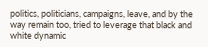politics, politicians, campaigns, leave, and by the way remain too, tried to leverage that black and white dynamic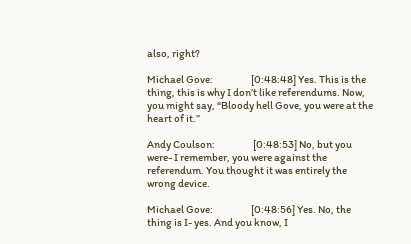also, right?

Michael Gove:                   [0:48:48] Yes. This is the thing, this is why I don’t like referendums. Now, you might say, “Bloody hell Gove, you were at the heart of it.”

Andy Coulson:                   [0:48:53] No, but you were- I remember, you were against the referendum. You thought it was entirely the wrong device.

Michael Gove:                   [0:48:56] Yes. No, the thing is I- yes. And you know, I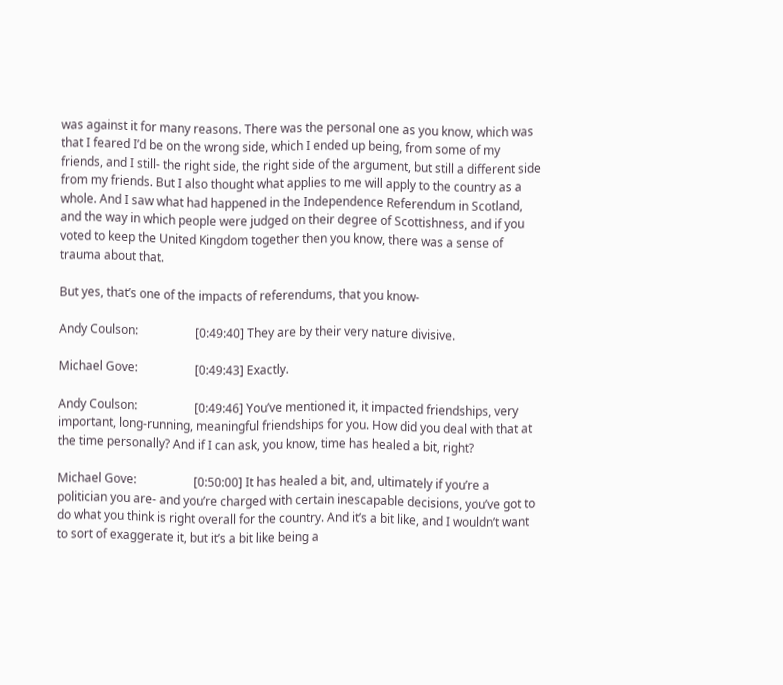was against it for many reasons. There was the personal one as you know, which was that I feared I’d be on the wrong side, which I ended up being, from some of my friends, and I still- the right side, the right side of the argument, but still a different side from my friends. But I also thought what applies to me will apply to the country as a whole. And I saw what had happened in the Independence Referendum in Scotland, and the way in which people were judged on their degree of Scottishness, and if you voted to keep the United Kingdom together then you know, there was a sense of trauma about that.

But yes, that’s one of the impacts of referendums, that you know-

Andy Coulson:                   [0:49:40] They are by their very nature divisive.

Michael Gove:                   [0:49:43] Exactly.

Andy Coulson:                   [0:49:46] You’ve mentioned it, it impacted friendships, very important, long-running, meaningful friendships for you. How did you deal with that at the time personally? And if I can ask, you know, time has healed a bit, right?

Michael Gove:                   [0:50:00] It has healed a bit, and, ultimately if you’re a politician you are- and you’re charged with certain inescapable decisions, you’ve got to do what you think is right overall for the country. And it’s a bit like, and I wouldn’t want to sort of exaggerate it, but it’s a bit like being a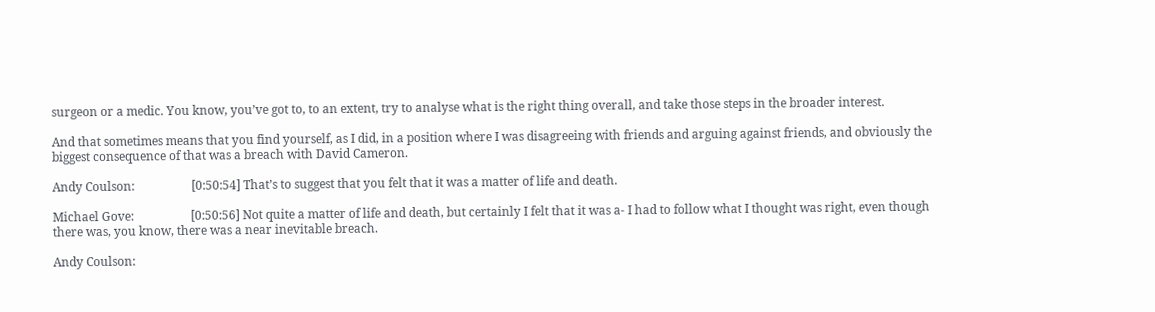surgeon or a medic. You know, you’ve got to, to an extent, try to analyse what is the right thing overall, and take those steps in the broader interest.

And that sometimes means that you find yourself, as I did, in a position where I was disagreeing with friends and arguing against friends, and obviously the biggest consequence of that was a breach with David Cameron.

Andy Coulson:                   [0:50:54] That’s to suggest that you felt that it was a matter of life and death.

Michael Gove:                   [0:50:56] Not quite a matter of life and death, but certainly I felt that it was a- I had to follow what I thought was right, even though there was, you know, there was a near inevitable breach.

Andy Coulson: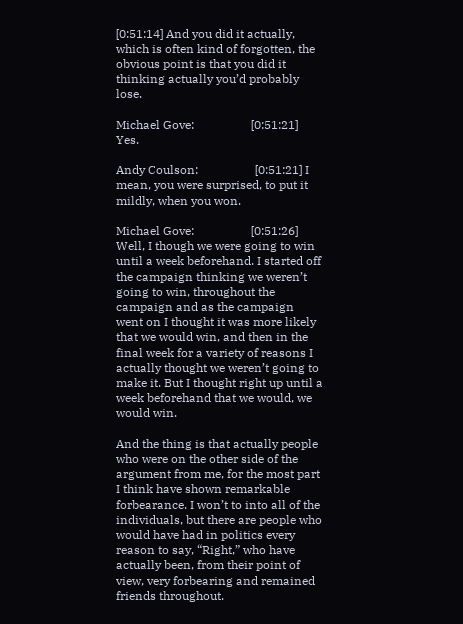[0:51:14] And you did it actually, which is often kind of forgotten, the obvious point is that you did it thinking actually you’d probably lose.

Michael Gove:                   [0:51:21] Yes.

Andy Coulson:                   [0:51:21] I mean, you were surprised, to put it mildly, when you won.

Michael Gove:                   [0:51:26] Well, I though we were going to win until a week beforehand. I started off the campaign thinking we weren’t going to win, throughout the campaign and as the campaign went on I thought it was more likely that we would win, and then in the final week for a variety of reasons I actually thought we weren’t going to make it. But I thought right up until a week beforehand that we would, we would win.

And the thing is that actually people who were on the other side of the argument from me, for the most part I think have shown remarkable forbearance. I won’t to into all of the individuals, but there are people who would have had in politics every reason to say, “Right,” who have actually been, from their point of view, very forbearing and remained friends throughout.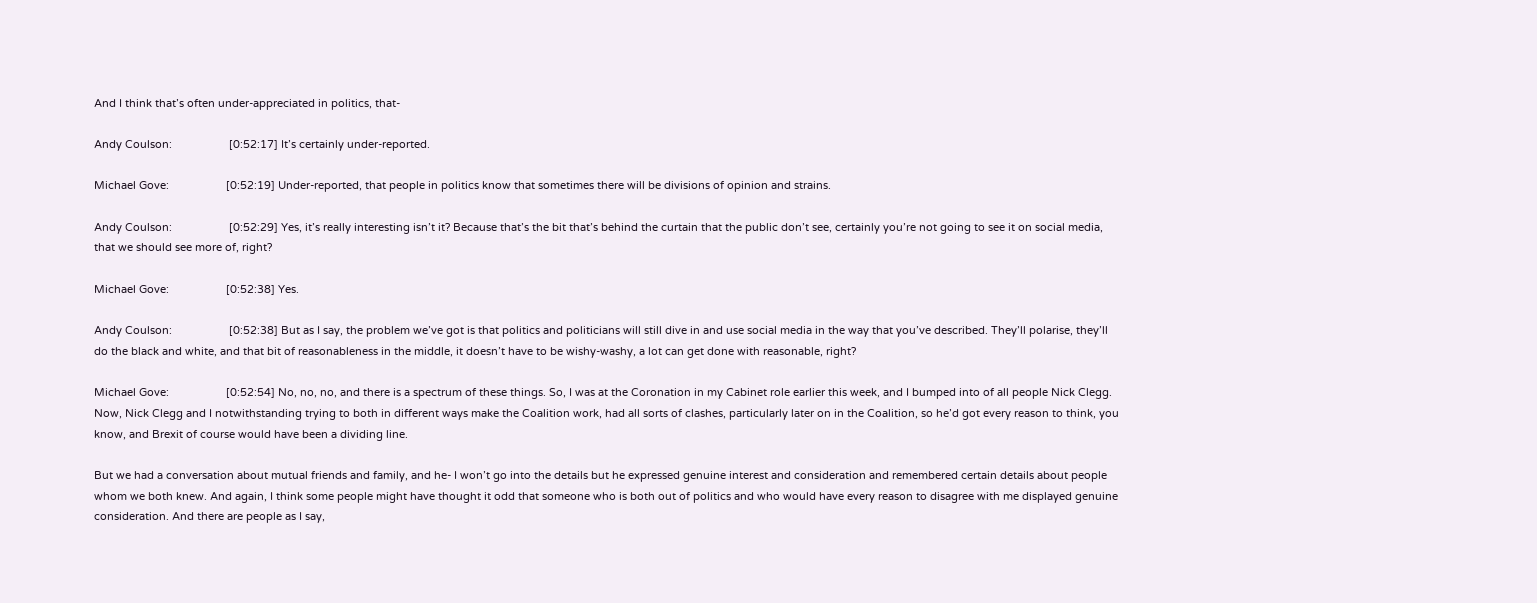And I think that’s often under-appreciated in politics, that-

Andy Coulson:                   [0:52:17] It’s certainly under-reported.

Michael Gove:                   [0:52:19] Under-reported, that people in politics know that sometimes there will be divisions of opinion and strains.

Andy Coulson:                   [0:52:29] Yes, it’s really interesting isn’t it? Because that’s the bit that’s behind the curtain that the public don’t see, certainly you’re not going to see it on social media, that we should see more of, right?

Michael Gove:                   [0:52:38] Yes.

Andy Coulson:                   [0:52:38] But as I say, the problem we’ve got is that politics and politicians will still dive in and use social media in the way that you’ve described. They’ll polarise, they’ll do the black and white, and that bit of reasonableness in the middle, it doesn’t have to be wishy-washy, a lot can get done with reasonable, right?

Michael Gove:                   [0:52:54] No, no, no, and there is a spectrum of these things. So, I was at the Coronation in my Cabinet role earlier this week, and I bumped into of all people Nick Clegg. Now, Nick Clegg and I notwithstanding trying to both in different ways make the Coalition work, had all sorts of clashes, particularly later on in the Coalition, so he’d got every reason to think, you know, and Brexit of course would have been a dividing line.

But we had a conversation about mutual friends and family, and he- I won’t go into the details but he expressed genuine interest and consideration and remembered certain details about people whom we both knew. And again, I think some people might have thought it odd that someone who is both out of politics and who would have every reason to disagree with me displayed genuine consideration. And there are people as I say,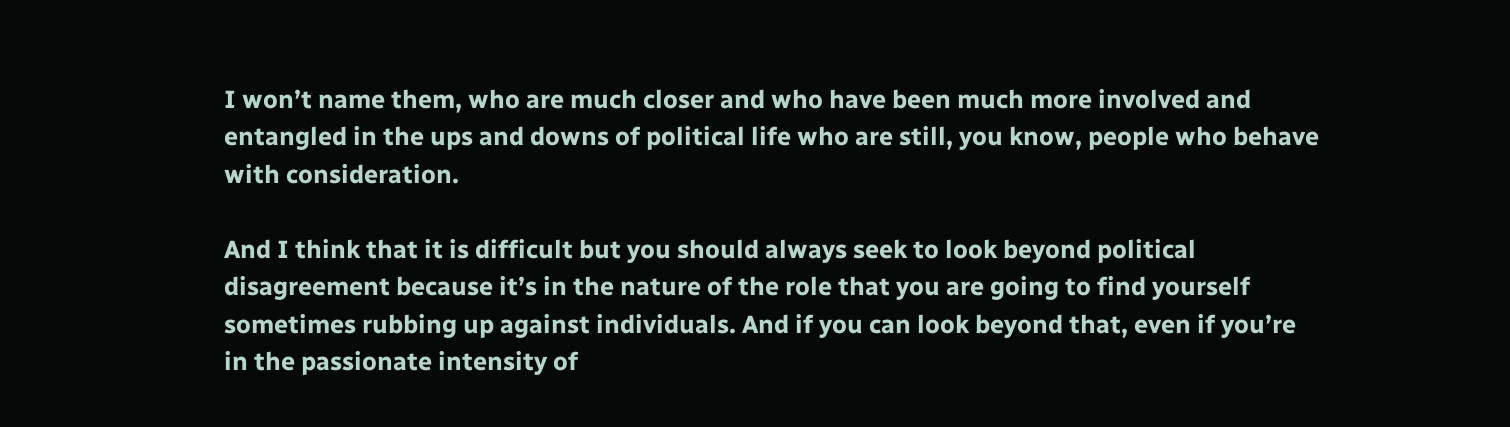I won’t name them, who are much closer and who have been much more involved and entangled in the ups and downs of political life who are still, you know, people who behave with consideration.

And I think that it is difficult but you should always seek to look beyond political disagreement because it’s in the nature of the role that you are going to find yourself sometimes rubbing up against individuals. And if you can look beyond that, even if you’re in the passionate intensity of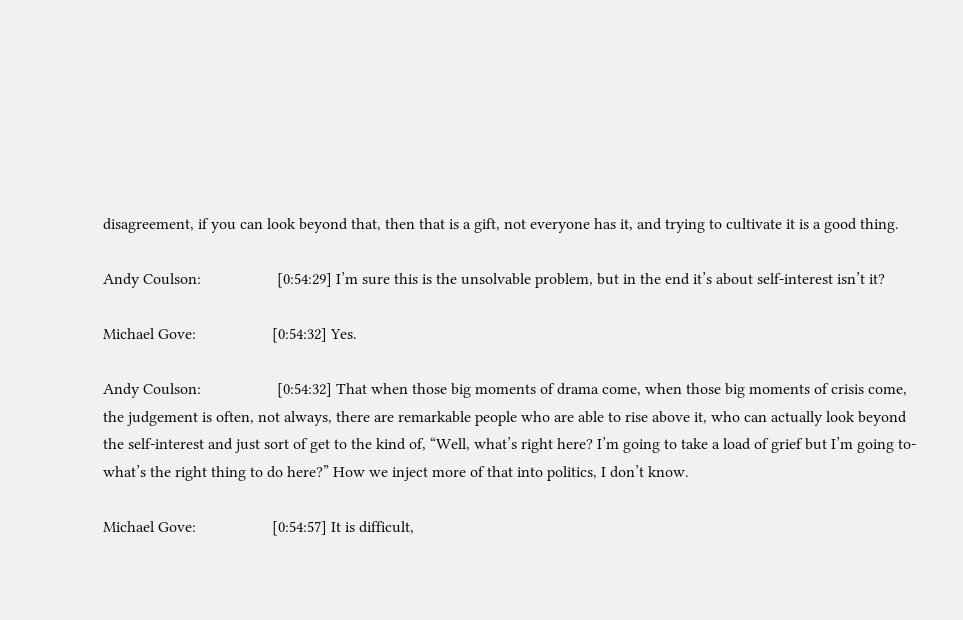disagreement, if you can look beyond that, then that is a gift, not everyone has it, and trying to cultivate it is a good thing.

Andy Coulson:                   [0:54:29] I’m sure this is the unsolvable problem, but in the end it’s about self-interest isn’t it?

Michael Gove:                   [0:54:32] Yes.

Andy Coulson:                   [0:54:32] That when those big moments of drama come, when those big moments of crisis come, the judgement is often, not always, there are remarkable people who are able to rise above it, who can actually look beyond the self-interest and just sort of get to the kind of, “Well, what’s right here? I’m going to take a load of grief but I’m going to- what’s the right thing to do here?” How we inject more of that into politics, I don’t know.

Michael Gove:                   [0:54:57] It is difficult,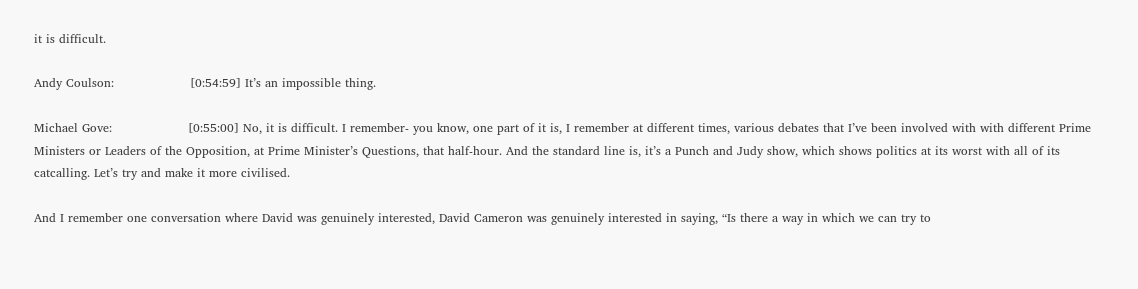it is difficult.

Andy Coulson:                   [0:54:59] It’s an impossible thing.

Michael Gove:                   [0:55:00] No, it is difficult. I remember- you know, one part of it is, I remember at different times, various debates that I’ve been involved with with different Prime Ministers or Leaders of the Opposition, at Prime Minister’s Questions, that half-hour. And the standard line is, it’s a Punch and Judy show, which shows politics at its worst with all of its catcalling. Let’s try and make it more civilised.

And I remember one conversation where David was genuinely interested, David Cameron was genuinely interested in saying, “Is there a way in which we can try to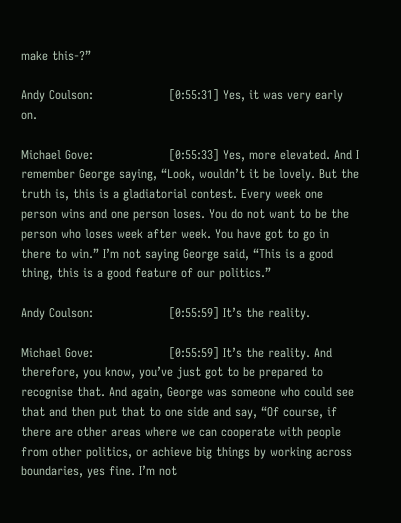make this-?”

Andy Coulson:                   [0:55:31] Yes, it was very early on.

Michael Gove:                   [0:55:33] Yes, more elevated. And I remember George saying, “Look, wouldn’t it be lovely. But the truth is, this is a gladiatorial contest. Every week one person wins and one person loses. You do not want to be the person who loses week after week. You have got to go in there to win.” I’m not saying George said, “This is a good thing, this is a good feature of our politics.”

Andy Coulson:                   [0:55:59] It’s the reality.

Michael Gove:                   [0:55:59] It’s the reality. And therefore, you know, you’ve just got to be prepared to recognise that. And again, George was someone who could see that and then put that to one side and say, “Of course, if there are other areas where we can cooperate with people from other politics, or achieve big things by working across boundaries, yes fine. I’m not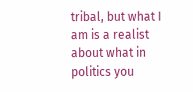tribal, but what I am is a realist about what in politics you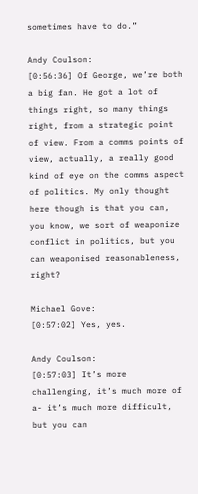sometimes have to do.”

Andy Coulson:                   [0:56:36] Of George, we’re both a big fan. He got a lot of things right, so many things right, from a strategic point of view. From a comms points of view, actually, a really good kind of eye on the comms aspect of politics. My only thought here though is that you can, you know, we sort of weaponize conflict in politics, but you can weaponised reasonableness, right?

Michael Gove:                   [0:57:02] Yes, yes.

Andy Coulson:                   [0:57:03] It’s more challenging, it’s much more of a- it’s much more difficult, but you can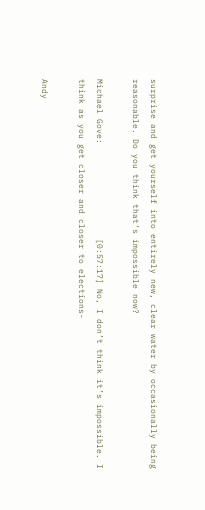surprise and get yourself into entirely new, clear water by occasionally being reasonable. Do you think that’s impossible now?

Michael Gove:                   [0:57:17] No, I don’t think it’s impossible. I think as you get closer and closer to elections-

Andy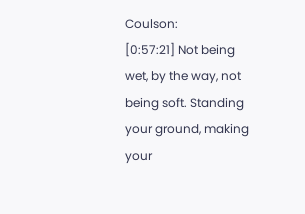Coulson:                   [0:57:21] Not being wet, by the way, not being soft. Standing your ground, making your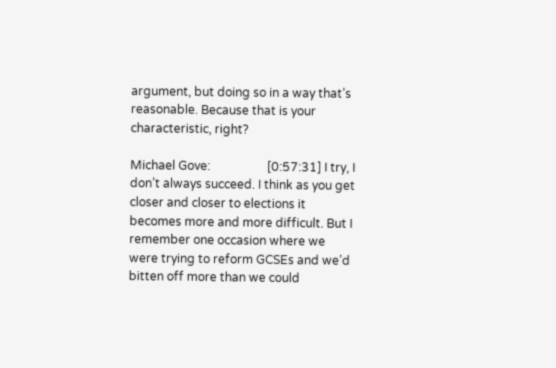argument, but doing so in a way that’s reasonable. Because that is your characteristic, right?

Michael Gove:                   [0:57:31] I try, I don’t always succeed. I think as you get closer and closer to elections it becomes more and more difficult. But I remember one occasion where we were trying to reform GCSEs and we’d bitten off more than we could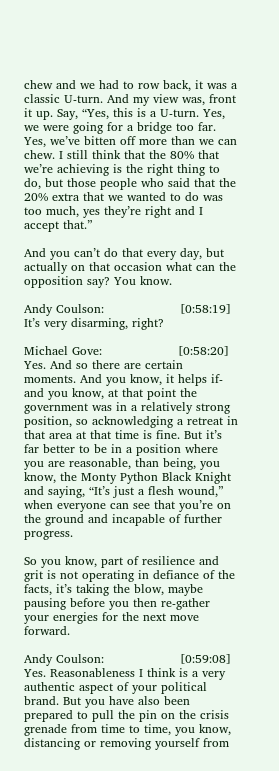chew and we had to row back, it was a classic U-turn. And my view was, front it up. Say, “Yes, this is a U-turn. Yes, we were going for a bridge too far. Yes, we’ve bitten off more than we can chew. I still think that the 80% that we’re achieving is the right thing to do, but those people who said that the 20% extra that we wanted to do was too much, yes they’re right and I accept that.”

And you can’t do that every day, but actually on that occasion what can the opposition say? You know.

Andy Coulson:                   [0:58:19] It’s very disarming, right?

Michael Gove:                   [0:58:20] Yes. And so there are certain moments. And you know, it helps if- and you know, at that point the government was in a relatively strong position, so acknowledging a retreat in that area at that time is fine. But it’s far better to be in a position where you are reasonable, than being, you know, the Monty Python Black Knight and saying, “It’s just a flesh wound,” when everyone can see that you’re on the ground and incapable of further progress.

So you know, part of resilience and grit is not operating in defiance of the facts, it’s taking the blow, maybe pausing before you then re-gather your energies for the next move forward.

Andy Coulson:                   [0:59:08] Yes. Reasonableness I think is a very authentic aspect of your political brand. But you have also been prepared to pull the pin on the crisis grenade from time to time, you know, distancing or removing yourself from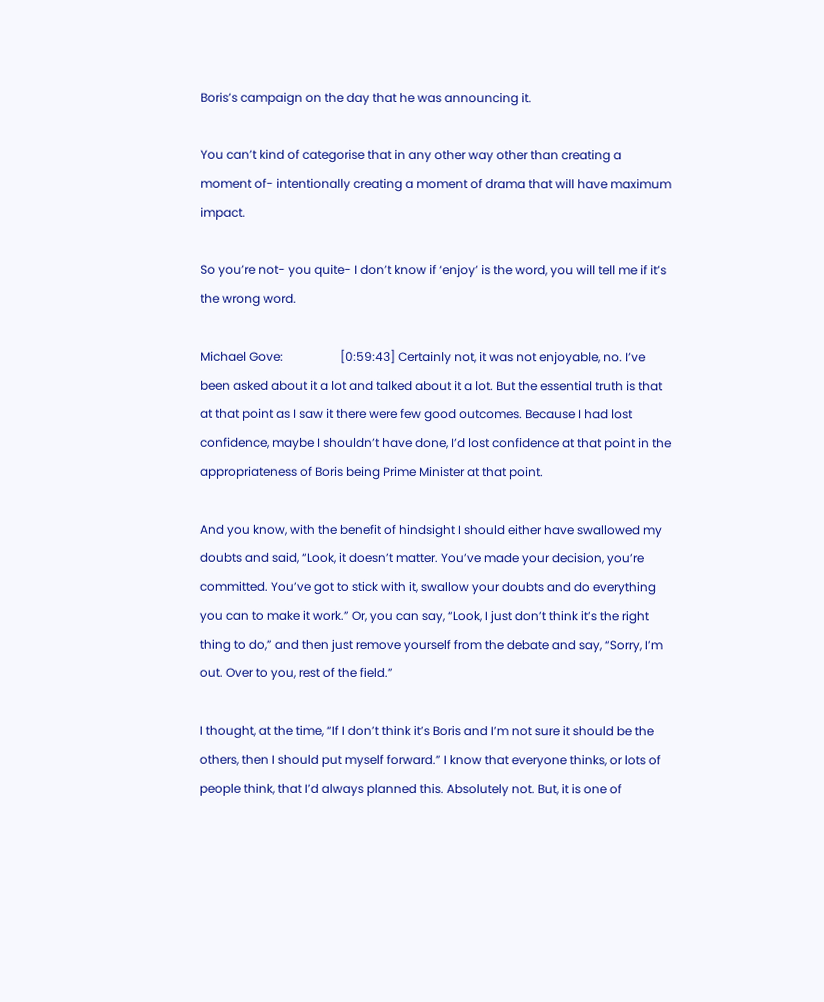Boris’s campaign on the day that he was announcing it.

You can’t kind of categorise that in any other way other than creating a moment of- intentionally creating a moment of drama that will have maximum impact.

So you’re not- you quite- I don’t know if ‘enjoy’ is the word, you will tell me if it’s the wrong word.

Michael Gove:                   [0:59:43] Certainly not, it was not enjoyable, no. I’ve been asked about it a lot and talked about it a lot. But the essential truth is that at that point as I saw it there were few good outcomes. Because I had lost confidence, maybe I shouldn’t have done, I’d lost confidence at that point in the appropriateness of Boris being Prime Minister at that point.

And you know, with the benefit of hindsight I should either have swallowed my doubts and said, “Look, it doesn’t matter. You’ve made your decision, you’re committed. You’ve got to stick with it, swallow your doubts and do everything you can to make it work.” Or, you can say, “Look, I just don’t think it’s the right thing to do,” and then just remove yourself from the debate and say, “Sorry, I’m out. Over to you, rest of the field.”

I thought, at the time, “If I don’t think it’s Boris and I’m not sure it should be the others, then I should put myself forward.” I know that everyone thinks, or lots of people think, that I’d always planned this. Absolutely not. But, it is one of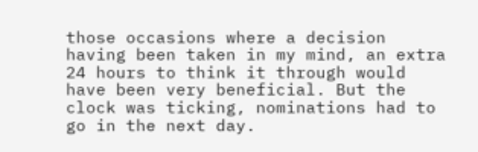those occasions where a decision having been taken in my mind, an extra 24 hours to think it through would have been very beneficial. But the clock was ticking, nominations had to go in the next day.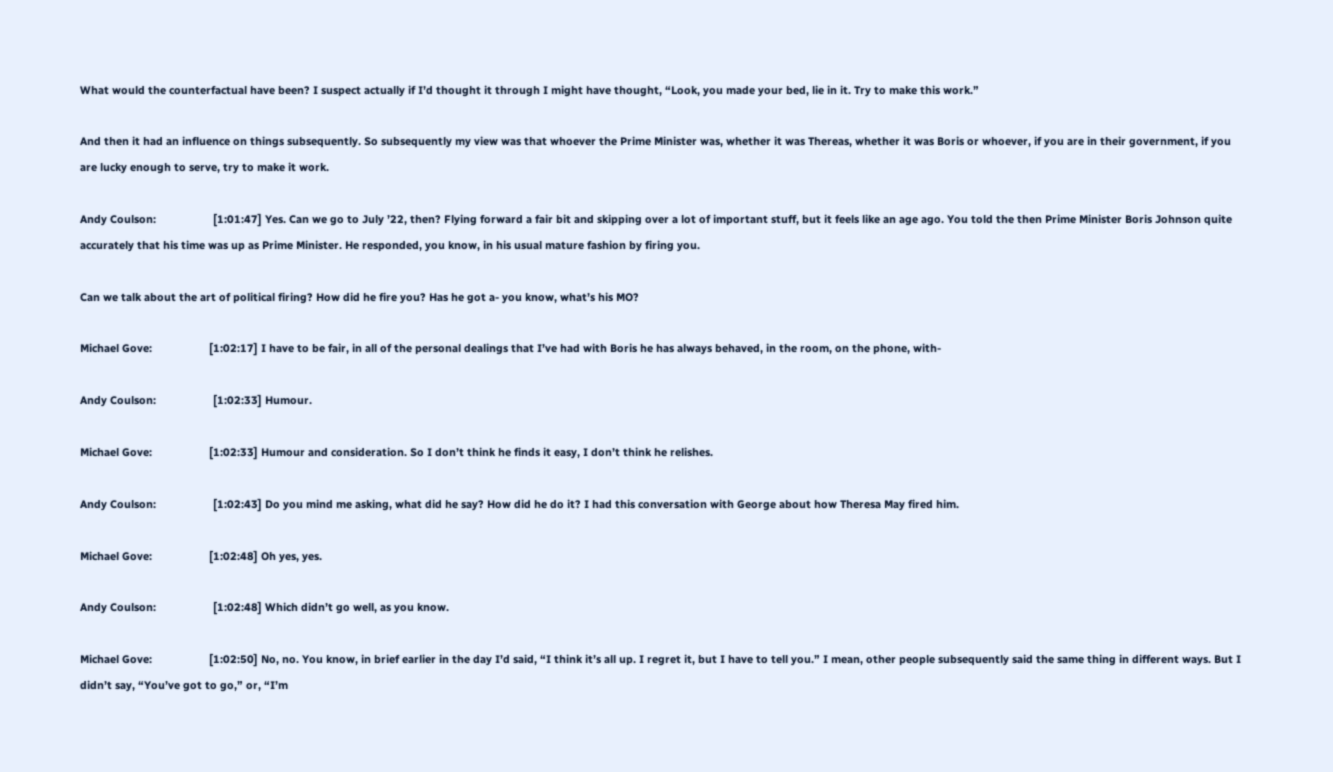What would the counterfactual have been? I suspect actually if I’d thought it through I might have thought, “Look, you made your bed, lie in it. Try to make this work.”

And then it had an influence on things subsequently. So subsequently my view was that whoever the Prime Minister was, whether it was Thereas, whether it was Boris or whoever, if you are in their government, if you are lucky enough to serve, try to make it work.

Andy Coulson:                   [1:01:47] Yes. Can we go to July ’22, then? Flying forward a fair bit and skipping over a lot of important stuff, but it feels like an age ago. You told the then Prime Minister Boris Johnson quite accurately that his time was up as Prime Minister. He responded, you know, in his usual mature fashion by firing you.

Can we talk about the art of political firing? How did he fire you? Has he got a- you know, what’s his MO?

Michael Gove:                   [1:02:17] I have to be fair, in all of the personal dealings that I’ve had with Boris he has always behaved, in the room, on the phone, with-

Andy Coulson:                   [1:02:33] Humour.

Michael Gove:                   [1:02:33] Humour and consideration. So I don’t think he finds it easy, I don’t think he relishes.

Andy Coulson:                   [1:02:43] Do you mind me asking, what did he say? How did he do it? I had this conversation with George about how Theresa May fired him.

Michael Gove:                   [1:02:48] Oh yes, yes.

Andy Coulson:                   [1:02:48] Which didn’t go well, as you know.

Michael Gove:                   [1:02:50] No, no. You know, in brief earlier in the day I’d said, “I think it’s all up. I regret it, but I have to tell you.” I mean, other people subsequently said the same thing in different ways. But I didn’t say, “You’ve got to go,” or, “I’m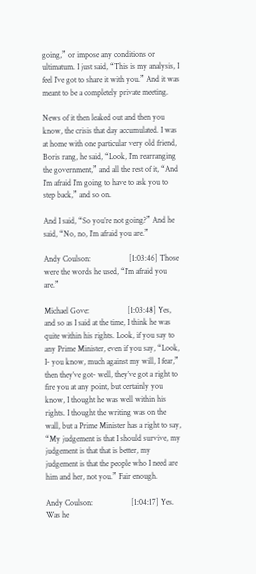going,” or impose any conditions or ultimatum. I just said, “This is my analysis, I feel I’ve got to share it with you.” And it was meant to be a completely private meeting.

News of it then leaked out and then you know, the crisis that day accumulated. I was at home with one particular very old friend, Boris rang, he said, “Look, I’m rearranging the government,” and all the rest of it, “And I’m afraid I’m going to have to ask you to step back,” and so on.

And I said, “So you’re not going?” And he said, “No, no, I’m afraid you are.”

Andy Coulson:                   [1:03:46] Those were the words he used, “I’m afraid you are.”

Michael Gove:                   [1:03:48] Yes, and so as I said at the time, I think he was quite within his rights. Look, if you say to any Prime Minister, even if you say, “Look, I- you know, much against my will, I fear,” then they’ve got- well, they’ve got a right to fire you at any point, but certainly you know, I thought he was well within his rights. I thought the writing was on the wall, but a Prime Minister has a right to say, “My judgement is that I should survive, my judgement is that that is better, my judgement is that the people who I need are him and her, not you.” Fair enough.

Andy Coulson:                   [1:04:17] Yes. Was he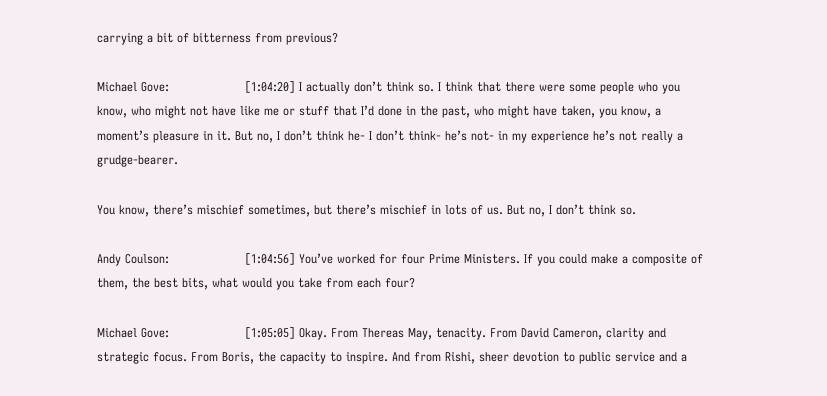carrying a bit of bitterness from previous?

Michael Gove:                   [1:04:20] I actually don’t think so. I think that there were some people who you know, who might not have like me or stuff that I’d done in the past, who might have taken, you know, a moment’s pleasure in it. But no, I don’t think he- I don’t think- he’s not- in my experience he’s not really a grudge-bearer.

You know, there’s mischief sometimes, but there’s mischief in lots of us. But no, I don’t think so.

Andy Coulson:                   [1:04:56] You’ve worked for four Prime Ministers. If you could make a composite of them, the best bits, what would you take from each four?

Michael Gove:                   [1:05:05] Okay. From Thereas May, tenacity. From David Cameron, clarity and strategic focus. From Boris, the capacity to inspire. And from Rishi, sheer devotion to public service and a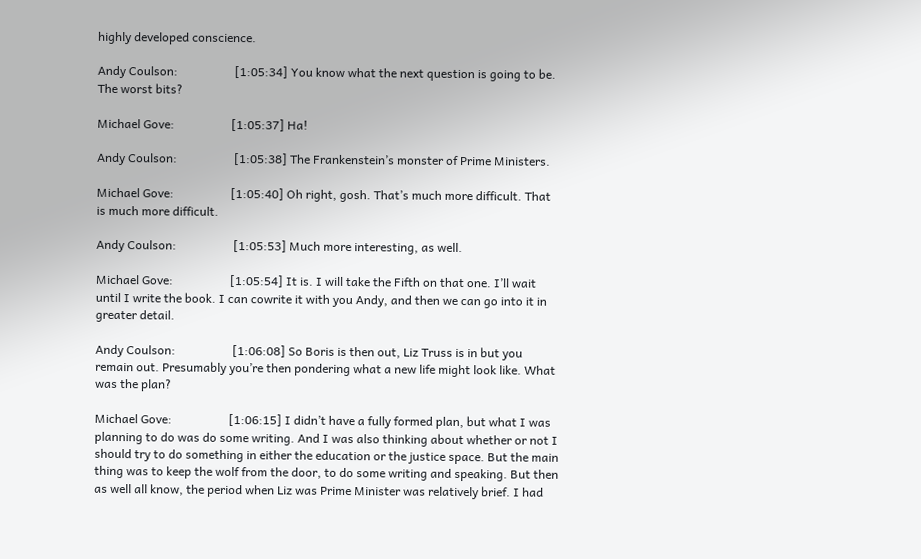highly developed conscience.

Andy Coulson:                   [1:05:34] You know what the next question is going to be. The worst bits?

Michael Gove:                   [1:05:37] Ha!

Andy Coulson:                   [1:05:38] The Frankenstein’s monster of Prime Ministers.

Michael Gove:                   [1:05:40] Oh right, gosh. That’s much more difficult. That is much more difficult.

Andy Coulson:                   [1:05:53] Much more interesting, as well.

Michael Gove:                   [1:05:54] It is. I will take the Fifth on that one. I’ll wait until I write the book. I can cowrite it with you Andy, and then we can go into it in greater detail.

Andy Coulson:                   [1:06:08] So Boris is then out, Liz Truss is in but you remain out. Presumably you’re then pondering what a new life might look like. What was the plan?

Michael Gove:                   [1:06:15] I didn’t have a fully formed plan, but what I was planning to do was do some writing. And I was also thinking about whether or not I should try to do something in either the education or the justice space. But the main thing was to keep the wolf from the door, to do some writing and speaking. But then as well all know, the period when Liz was Prime Minister was relatively brief. I had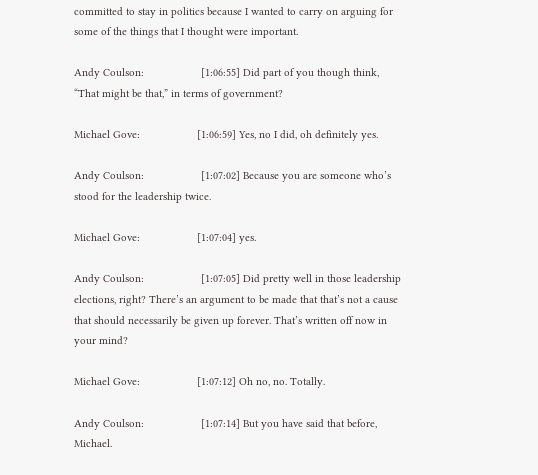committed to stay in politics because I wanted to carry on arguing for some of the things that I thought were important.

Andy Coulson:                   [1:06:55] Did part of you though think, “That might be that,” in terms of government?

Michael Gove:                   [1:06:59] Yes, no I did, oh definitely yes.

Andy Coulson:                   [1:07:02] Because you are someone who’s stood for the leadership twice.

Michael Gove:                   [1:07:04] yes.

Andy Coulson:                   [1:07:05] Did pretty well in those leadership elections, right? There’s an argument to be made that that’s not a cause that should necessarily be given up forever. That’s written off now in your mind?

Michael Gove:                   [1:07:12] Oh no, no. Totally.

Andy Coulson:                   [1:07:14] But you have said that before, Michael.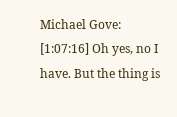Michael Gove:                   [1:07:16] Oh yes, no I have. But the thing is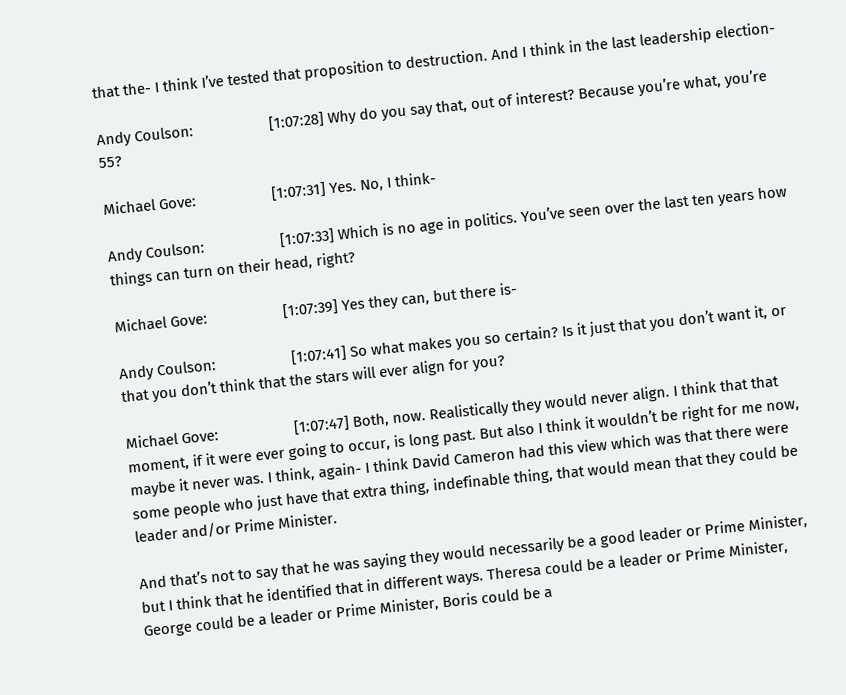that the- I think I’ve tested that proposition to destruction. And I think in the last leadership election-

Andy Coulson:                   [1:07:28] Why do you say that, out of interest? Because you’re what, you’re 55?

Michael Gove:                   [1:07:31] Yes. No, I think-

Andy Coulson:                   [1:07:33] Which is no age in politics. You’ve seen over the last ten years how things can turn on their head, right?

Michael Gove:                   [1:07:39] Yes they can, but there is-

Andy Coulson:                   [1:07:41] So what makes you so certain? Is it just that you don’t want it, or that you don’t think that the stars will ever align for you?

Michael Gove:                   [1:07:47] Both, now. Realistically they would never align. I think that that moment, if it were ever going to occur, is long past. But also I think it wouldn’t be right for me now, maybe it never was. I think, again- I think David Cameron had this view which was that there were some people who just have that extra thing, indefinable thing, that would mean that they could be leader and/or Prime Minister.

And that’s not to say that he was saying they would necessarily be a good leader or Prime Minister, but I think that he identified that in different ways. Theresa could be a leader or Prime Minister, George could be a leader or Prime Minister, Boris could be a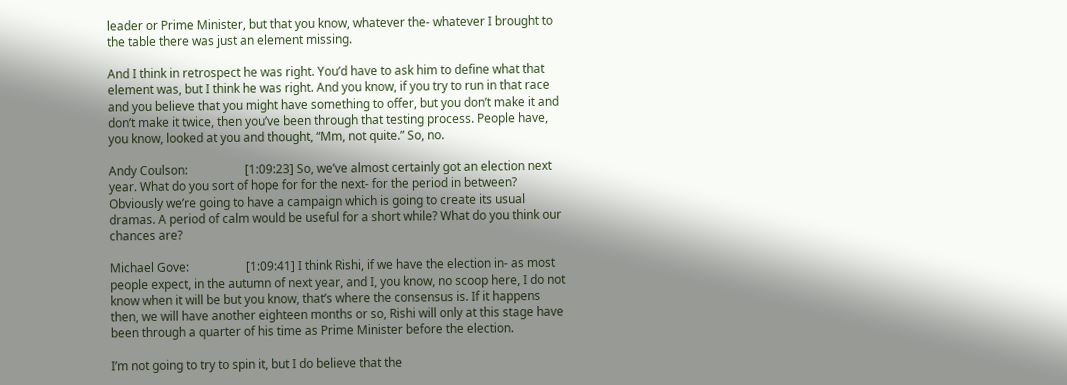leader or Prime Minister, but that you know, whatever the- whatever I brought to the table there was just an element missing.

And I think in retrospect he was right. You’d have to ask him to define what that element was, but I think he was right. And you know, if you try to run in that race and you believe that you might have something to offer, but you don’t make it and don’t make it twice, then you’ve been through that testing process. People have, you know, looked at you and thought, “Mm, not quite.” So, no.

Andy Coulson:                   [1:09:23] So, we’ve almost certainly got an election next year. What do you sort of hope for for the next- for the period in between? Obviously we’re going to have a campaign which is going to create its usual dramas. A period of calm would be useful for a short while? What do you think our chances are?

Michael Gove:                   [1:09:41] I think Rishi, if we have the election in- as most people expect, in the autumn of next year, and I, you know, no scoop here, I do not know when it will be but you know, that’s where the consensus is. If it happens then, we will have another eighteen months or so, Rishi will only at this stage have been through a quarter of his time as Prime Minister before the election.

I’m not going to try to spin it, but I do believe that the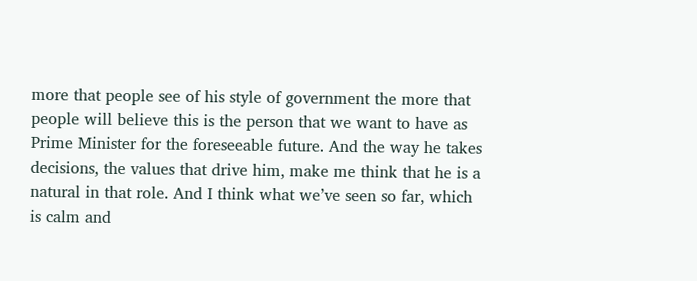more that people see of his style of government the more that people will believe this is the person that we want to have as Prime Minister for the foreseeable future. And the way he takes decisions, the values that drive him, make me think that he is a natural in that role. And I think what we’ve seen so far, which is calm and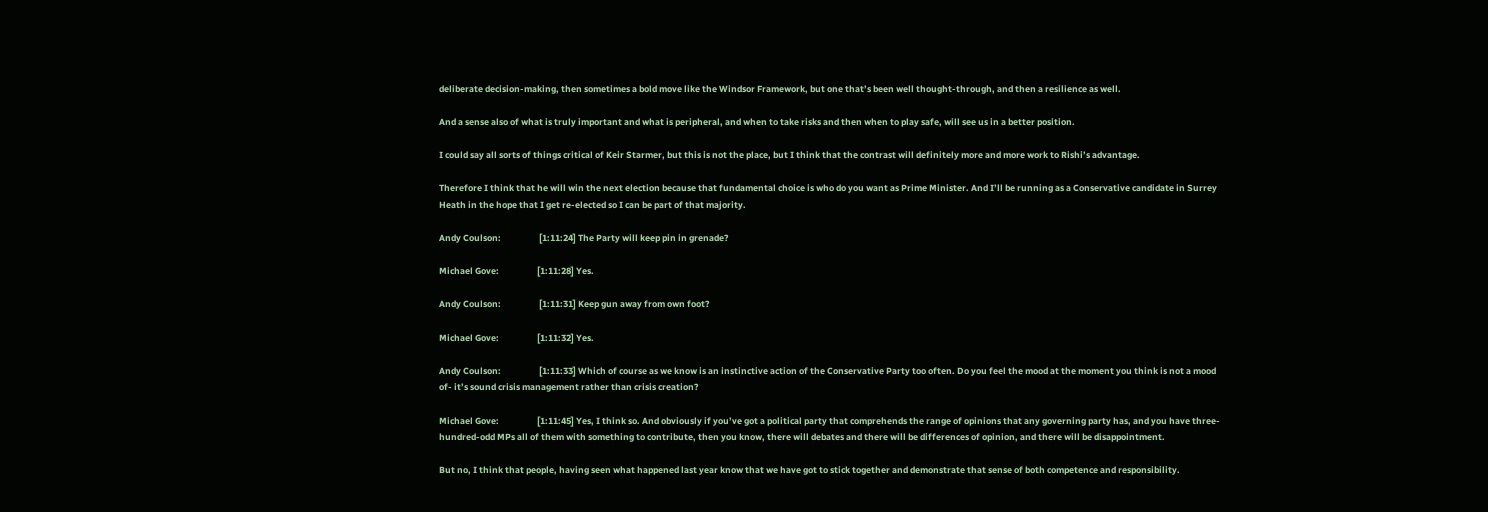deliberate decision-making, then sometimes a bold move like the Windsor Framework, but one that’s been well thought-through, and then a resilience as well.

And a sense also of what is truly important and what is peripheral, and when to take risks and then when to play safe, will see us in a better position.

I could say all sorts of things critical of Keir Starmer, but this is not the place, but I think that the contrast will definitely more and more work to Rishi’s advantage.

Therefore I think that he will win the next election because that fundamental choice is who do you want as Prime Minister. And I’ll be running as a Conservative candidate in Surrey Heath in the hope that I get re-elected so I can be part of that majority.

Andy Coulson:                   [1:11:24] The Party will keep pin in grenade?

Michael Gove:                   [1:11:28] Yes.

Andy Coulson:                   [1:11:31] Keep gun away from own foot?

Michael Gove:                   [1:11:32] Yes.

Andy Coulson:                   [1:11:33] Which of course as we know is an instinctive action of the Conservative Party too often. Do you feel the mood at the moment you think is not a mood of- it’s sound crisis management rather than crisis creation?

Michael Gove:                   [1:11:45] Yes, I think so. And obviously if you’ve got a political party that comprehends the range of opinions that any governing party has, and you have three-hundred-odd MPs all of them with something to contribute, then you know, there will debates and there will be differences of opinion, and there will be disappointment.

But no, I think that people, having seen what happened last year know that we have got to stick together and demonstrate that sense of both competence and responsibility.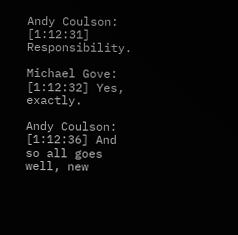Andy Coulson:                   [1:12:31] Responsibility.

Michael Gove:                   [1:12:32] Yes, exactly.

Andy Coulson:                   [1:12:36] And so all goes well, new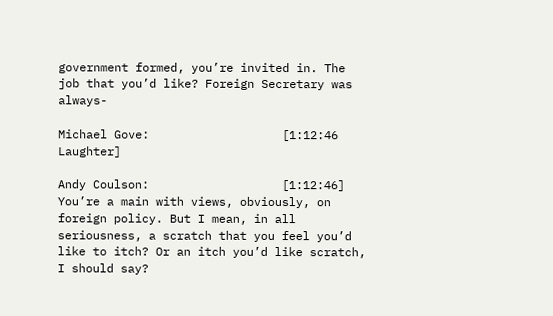government formed, you’re invited in. The job that you’d like? Foreign Secretary was always-

Michael Gove:                   [1:12:46 Laughter]

Andy Coulson:                   [1:12:46] You’re a main with views, obviously, on foreign policy. But I mean, in all seriousness, a scratch that you feel you’d like to itch? Or an itch you’d like scratch, I should say?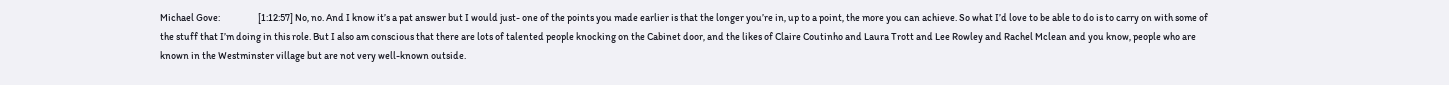Michael Gove:                   [1:12:57] No, no. And I know it’s a pat answer but I would just- one of the points you made earlier is that the longer you’re in, up to a point, the more you can achieve. So what I’d love to be able to do is to carry on with some of the stuff that I’m doing in this role. But I also am conscious that there are lots of talented people knocking on the Cabinet door, and the likes of Claire Coutinho and Laura Trott and Lee Rowley and Rachel Mclean and you know, people who are known in the Westminster village but are not very well-known outside.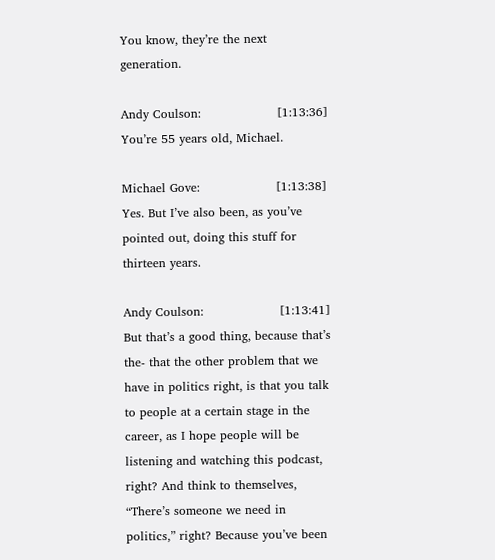You know, they’re the next generation.

Andy Coulson:                   [1:13:36] You’re 55 years old, Michael.

Michael Gove:                   [1:13:38] Yes. But I’ve also been, as you’ve pointed out, doing this stuff for thirteen years.

Andy Coulson:                   [1:13:41] But that’s a good thing, because that’s the- that the other problem that we have in politics right, is that you talk to people at a certain stage in the career, as I hope people will be listening and watching this podcast, right? And think to themselves, “There’s someone we need in politics,” right? Because you’ve been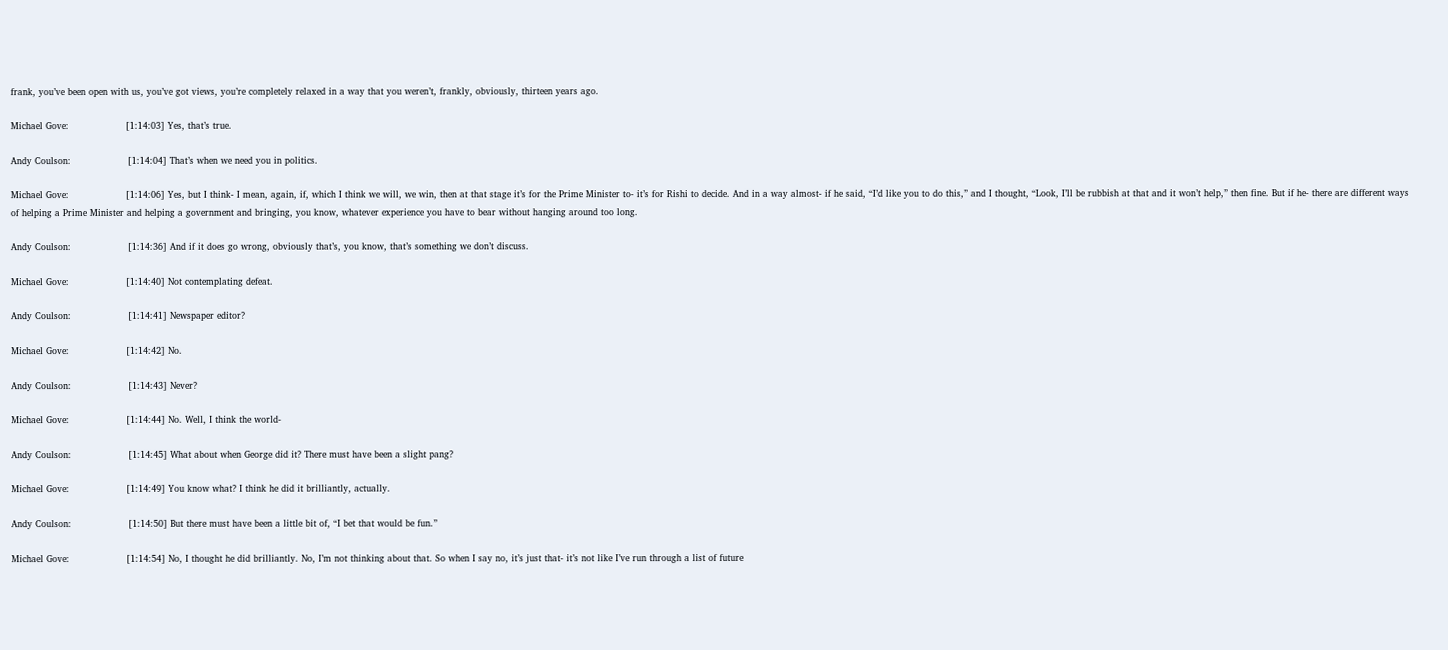frank, you’ve been open with us, you’ve got views, you’re completely relaxed in a way that you weren’t, frankly, obviously, thirteen years ago.

Michael Gove:                   [1:14:03] Yes, that’s true.

Andy Coulson:                   [1:14:04] That’s when we need you in politics.

Michael Gove:                   [1:14:06] Yes, but I think- I mean, again, if, which I think we will, we win, then at that stage it’s for the Prime Minister to- it’s for Rishi to decide. And in a way almost- if he said, “I’d like you to do this,” and I thought, “Look, I’ll be rubbish at that and it won’t help,” then fine. But if he- there are different ways of helping a Prime Minister and helping a government and bringing, you know, whatever experience you have to bear without hanging around too long.

Andy Coulson:                   [1:14:36] And if it does go wrong, obviously that’s, you know, that’s something we don’t discuss.

Michael Gove:                   [1:14:40] Not contemplating defeat.

Andy Coulson:                   [1:14:41] Newspaper editor?

Michael Gove:                   [1:14:42] No.

Andy Coulson:                   [1:14:43] Never?

Michael Gove:                   [1:14:44] No. Well, I think the world-

Andy Coulson:                   [1:14:45] What about when George did it? There must have been a slight pang?

Michael Gove:                   [1:14:49] You know what? I think he did it brilliantly, actually.

Andy Coulson:                   [1:14:50] But there must have been a little bit of, “I bet that would be fun.”

Michael Gove:                   [1:14:54] No, I thought he did brilliantly. No, I’m not thinking about that. So when I say no, it’s just that- it’s not like I’ve run through a list of future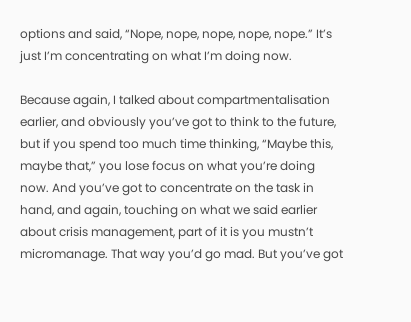options and said, “Nope, nope, nope, nope, nope.” It’s just I’m concentrating on what I’m doing now.

Because again, I talked about compartmentalisation earlier, and obviously you’ve got to think to the future, but if you spend too much time thinking, “Maybe this, maybe that,” you lose focus on what you’re doing now. And you’ve got to concentrate on the task in hand, and again, touching on what we said earlier about crisis management, part of it is you mustn’t micromanage. That way you’d go mad. But you’ve got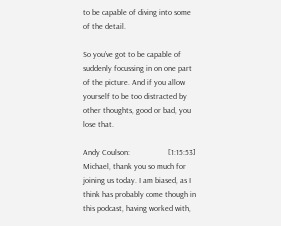to be capable of diving into some of the detail.

So you’ve got to be capable of suddenly focussing in on one part of the picture. And if you allow yourself to be too distracted by other thoughts, good or bad, you lose that.

Andy Coulson:                   [1:15:53] Michael, thank you so much for joining us today. I am biased, as I think has probably come though in this podcast, having worked with,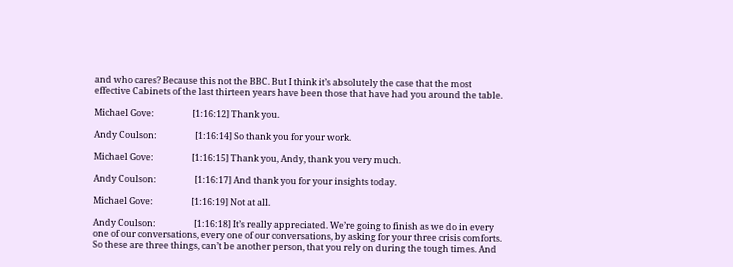and who cares? Because this not the BBC. But I think it’s absolutely the case that the most effective Cabinets of the last thirteen years have been those that have had you around the table.

Michael Gove:                   [1:16:12] Thank you.

Andy Coulson:                   [1:16:14] So thank you for your work.

Michael Gove:                   [1:16:15] Thank you, Andy, thank you very much.

Andy Coulson:                   [1:16:17] And thank you for your insights today.

Michael Gove:                   [1:16:19] Not at all.

Andy Coulson:                   [1:16:18] It’s really appreciated. We’re going to finish as we do in every one of our conversations, every one of our conversations, by asking for your three crisis comforts. So these are three things, can’t be another person, that you rely on during the tough times. And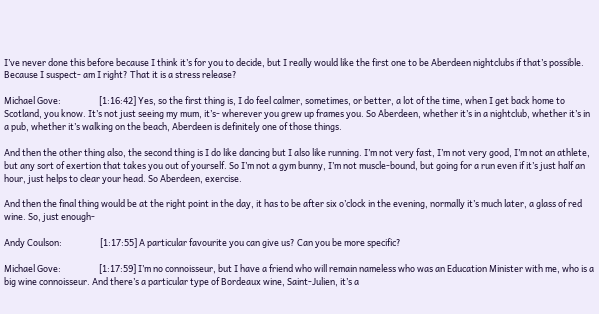I’ve never done this before because I think it’s for you to decide, but I really would like the first one to be Aberdeen nightclubs if that’s possible. Because I suspect- am I right? That it is a stress release?

Michael Gove:                   [1:16:42] Yes, so the first thing is, I do feel calmer, sometimes, or better, a lot of the time, when I get back home to Scotland, you know. It’s not just seeing my mum, it’s- wherever you grew up frames you. So Aberdeen, whether it’s in a nightclub, whether it’s in a pub, whether it’s walking on the beach, Aberdeen is definitely one of those things.

And then the other thing also, the second thing is I do like dancing but I also like running. I’m not very fast, I’m not very good, I’m not an athlete, but any sort of exertion that takes you out of yourself. So I’m not a gym bunny, I’m not muscle-bound, but going for a run even if it’s just half an hour, just helps to clear your head. So Aberdeen, exercise.

And then the final thing would be at the right point in the day, it has to be after six o’clock in the evening, normally it’s much later, a glass of red wine. So, just enough-

Andy Coulson:                   [1:17:55] A particular favourite you can give us? Can you be more specific?

Michael Gove:                   [1:17:59] I’m no connoisseur, but I have a friend who will remain nameless who was an Education Minister with me, who is a big wine connoisseur. And there’s a particular type of Bordeaux wine, Saint-Julien, it’s a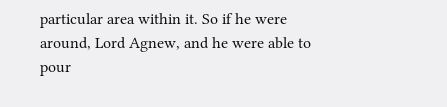particular area within it. So if he were around, Lord Agnew, and he were able to pour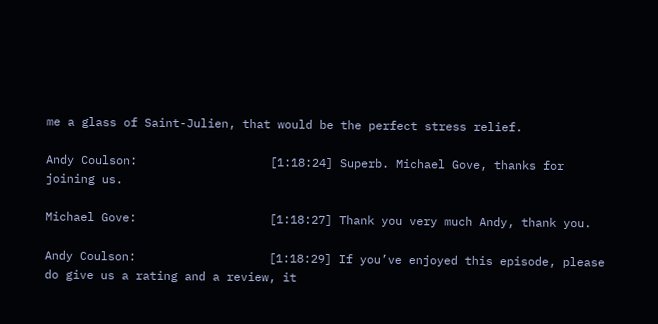me a glass of Saint-Julien, that would be the perfect stress relief.

Andy Coulson:                   [1:18:24] Superb. Michael Gove, thanks for joining us.

Michael Gove:                   [1:18:27] Thank you very much Andy, thank you.

Andy Coulson:                   [1:18:29] If you’ve enjoyed this episode, please do give us a rating and a review, it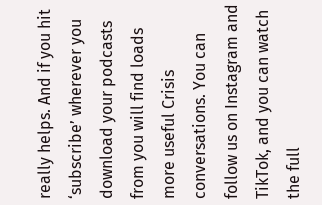really helps. And if you hit ‘subscribe’ wherever you download your podcasts from you will find loads more useful Crisis conversations. You can follow us on Instagram and TikTok, and you can watch the full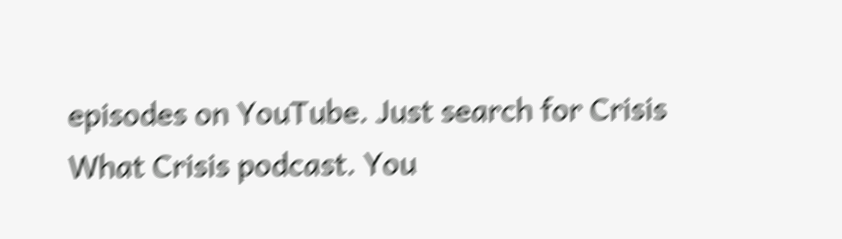episodes on YouTube. Just search for Crisis What Crisis podcast. You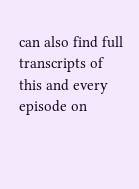can also find full transcripts of this and every episode on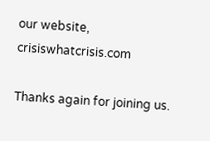our website, crisiswhatcrisis.com

Thanks again for joining us.